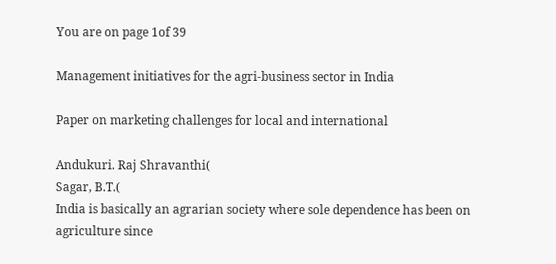You are on page 1of 39

Management initiatives for the agri-business sector in India

Paper on marketing challenges for local and international

Andukuri. Raj Shravanthi(
Sagar, B.T.(
India is basically an agrarian society where sole dependence has been on agriculture since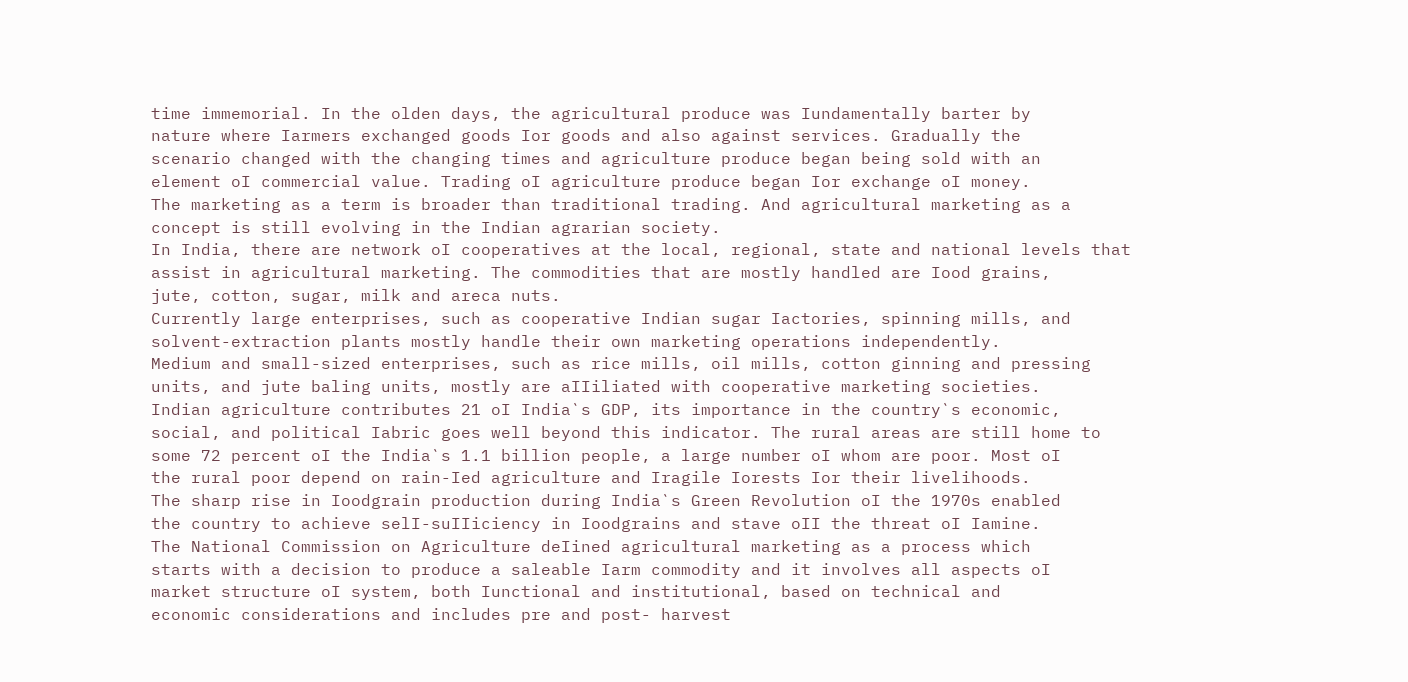time immemorial. In the olden days, the agricultural produce was Iundamentally barter by
nature where Iarmers exchanged goods Ior goods and also against services. Gradually the
scenario changed with the changing times and agriculture produce began being sold with an
element oI commercial value. Trading oI agriculture produce began Ior exchange oI money.
The marketing as a term is broader than traditional trading. And agricultural marketing as a
concept is still evolving in the Indian agrarian society.
In India, there are network oI cooperatives at the local, regional, state and national levels that
assist in agricultural marketing. The commodities that are mostly handled are Iood grains,
jute, cotton, sugar, milk and areca nuts.
Currently large enterprises, such as cooperative Indian sugar Iactories, spinning mills, and
solvent-extraction plants mostly handle their own marketing operations independently.
Medium and small-sized enterprises, such as rice mills, oil mills, cotton ginning and pressing
units, and jute baling units, mostly are aIIiliated with cooperative marketing societies.
Indian agriculture contributes 21 oI India`s GDP, its importance in the country`s economic,
social, and political Iabric goes well beyond this indicator. The rural areas are still home to
some 72 percent oI the India`s 1.1 billion people, a large number oI whom are poor. Most oI
the rural poor depend on rain-Ied agriculture and Iragile Iorests Ior their livelihoods.
The sharp rise in Ioodgrain production during India`s Green Revolution oI the 1970s enabled
the country to achieve selI-suIIiciency in Ioodgrains and stave oII the threat oI Iamine.
The National Commission on Agriculture deIined agricultural marketing as a process which
starts with a decision to produce a saleable Iarm commodity and it involves all aspects oI
market structure oI system, both Iunctional and institutional, based on technical and
economic considerations and includes pre and post- harvest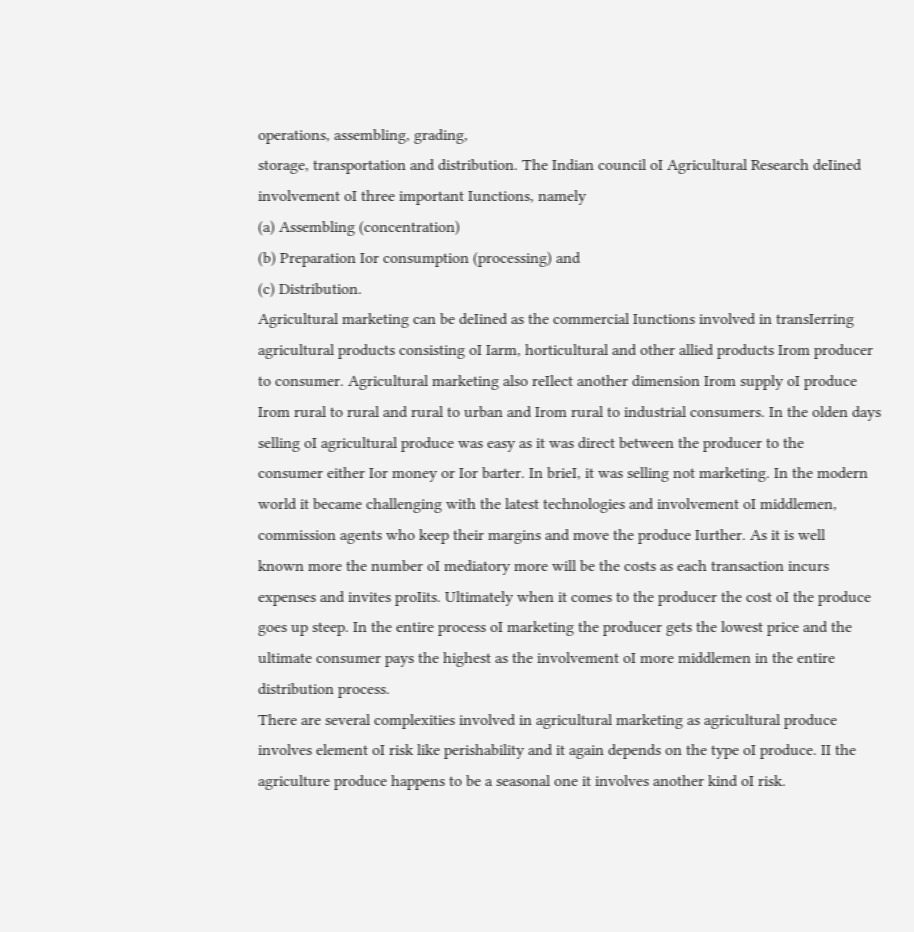operations, assembling, grading,
storage, transportation and distribution. The Indian council oI Agricultural Research deIined
involvement oI three important Iunctions, namely
(a) Assembling (concentration)
(b) Preparation Ior consumption (processing) and
(c) Distribution.
Agricultural marketing can be deIined as the commercial Iunctions involved in transIerring
agricultural products consisting oI Iarm, horticultural and other allied products Irom producer
to consumer. Agricultural marketing also reIlect another dimension Irom supply oI produce
Irom rural to rural and rural to urban and Irom rural to industrial consumers. In the olden days
selling oI agricultural produce was easy as it was direct between the producer to the
consumer either Ior money or Ior barter. In brieI, it was selling not marketing. In the modern
world it became challenging with the latest technologies and involvement oI middlemen,
commission agents who keep their margins and move the produce Iurther. As it is well
known more the number oI mediatory more will be the costs as each transaction incurs
expenses and invites proIits. Ultimately when it comes to the producer the cost oI the produce
goes up steep. In the entire process oI marketing the producer gets the lowest price and the
ultimate consumer pays the highest as the involvement oI more middlemen in the entire
distribution process.
There are several complexities involved in agricultural marketing as agricultural produce
involves element oI risk like perishability and it again depends on the type oI produce. II the
agriculture produce happens to be a seasonal one it involves another kind oI risk.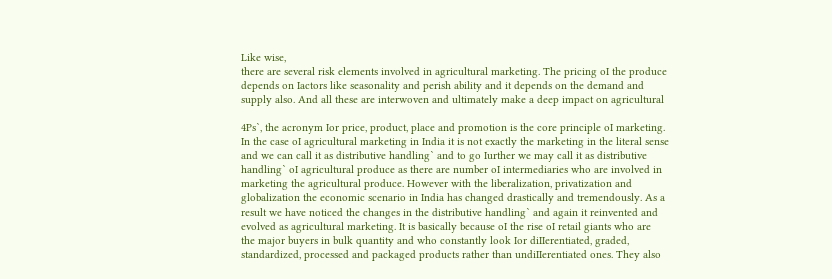Like wise,
there are several risk elements involved in agricultural marketing. The pricing oI the produce
depends on Iactors like seasonality and perish ability and it depends on the demand and
supply also. And all these are interwoven and ultimately make a deep impact on agricultural

4Ps`, the acronym Ior price, product, place and promotion is the core principle oI marketing.
In the case oI agricultural marketing in India it is not exactly the marketing in the literal sense
and we can call it as distributive handling` and to go Iurther we may call it as distributive
handling` oI agricultural produce as there are number oI intermediaries who are involved in
marketing the agricultural produce. However with the liberalization, privatization and
globalization the economic scenario in India has changed drastically and tremendously. As a
result we have noticed the changes in the distributive handling` and again it reinvented and
evolved as agricultural marketing. It is basically because oI the rise oI retail giants who are
the major buyers in bulk quantity and who constantly look Ior diIIerentiated, graded,
standardized, processed and packaged products rather than undiIIerentiated ones. They also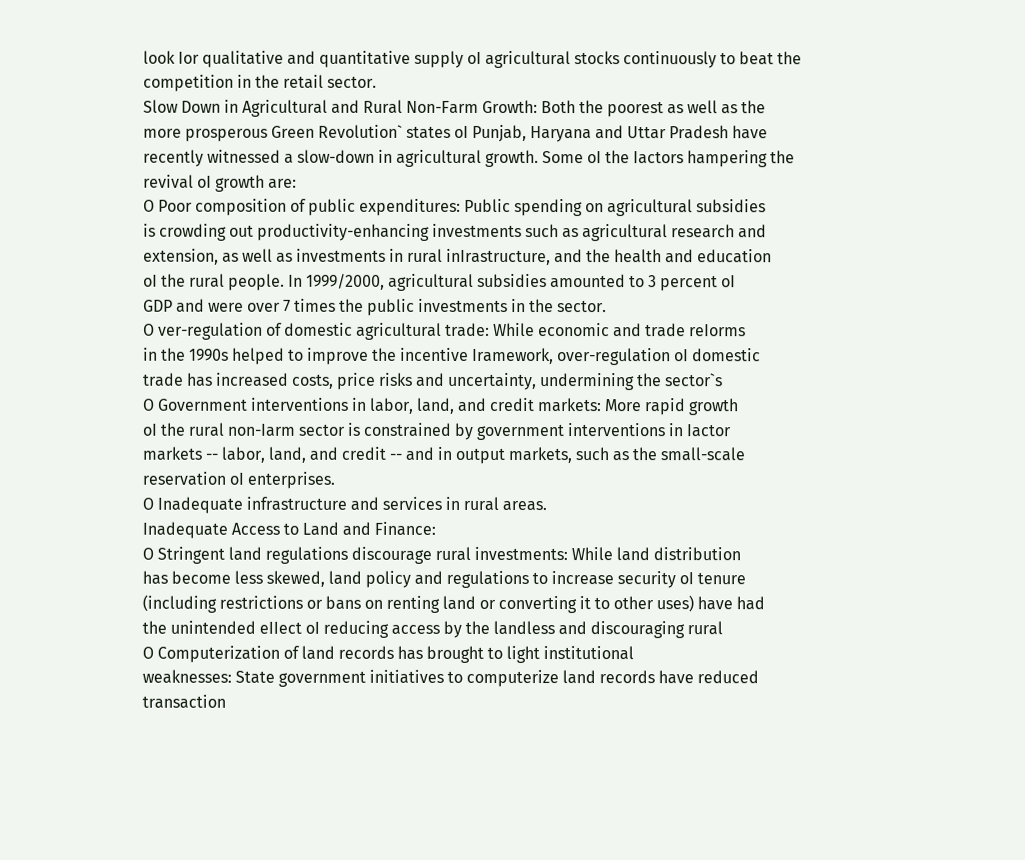look Ior qualitative and quantitative supply oI agricultural stocks continuously to beat the
competition in the retail sector.
Slow Down in Agricultural and Rural Non-Farm Growth: Both the poorest as well as the
more prosperous Green Revolution` states oI Punjab, Haryana and Uttar Pradesh have
recently witnessed a slow-down in agricultural growth. Some oI the Iactors hampering the
revival oI growth are:
O Poor composition of public expenditures: Public spending on agricultural subsidies
is crowding out productivity-enhancing investments such as agricultural research and
extension, as well as investments in rural inIrastructure, and the health and education
oI the rural people. In 1999/2000, agricultural subsidies amounted to 3 percent oI
GDP and were over 7 times the public investments in the sector.
O ver-regulation of domestic agricultural trade: While economic and trade reIorms
in the 1990s helped to improve the incentive Iramework, over-regulation oI domestic
trade has increased costs, price risks and uncertainty, undermining the sector`s
O Government interventions in labor, land, and credit markets: More rapid growth
oI the rural non-Iarm sector is constrained by government interventions in Iactor
markets -- labor, land, and credit -- and in output markets, such as the small-scale
reservation oI enterprises.
O Inadequate infrastructure and services in rural areas.
Inadequate Access to Land and Finance:
O Stringent land regulations discourage rural investments: While land distribution
has become less skewed, land policy and regulations to increase security oI tenure
(including restrictions or bans on renting land or converting it to other uses) have had
the unintended eIIect oI reducing access by the landless and discouraging rural
O Computerization of land records has brought to light institutional
weaknesses: State government initiatives to computerize land records have reduced
transaction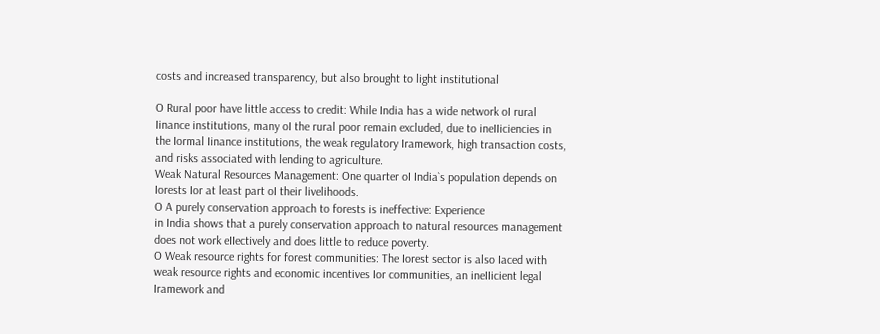costs and increased transparency, but also brought to light institutional

O Rural poor have little access to credit: While India has a wide network oI rural
Iinance institutions, many oI the rural poor remain excluded, due to ineIIiciencies in
the Iormal Iinance institutions, the weak regulatory Iramework, high transaction costs,
and risks associated with lending to agriculture.
Weak Natural Resources Management: One quarter oI India`s population depends on
Iorests Ior at least part oI their livelihoods.
O A purely conservation approach to forests is ineffective: Experience
in India shows that a purely conservation approach to natural resources management
does not work eIIectively and does little to reduce poverty.
O Weak resource rights for forest communities: The Iorest sector is also Iaced with
weak resource rights and economic incentives Ior communities, an ineIIicient legal
Iramework and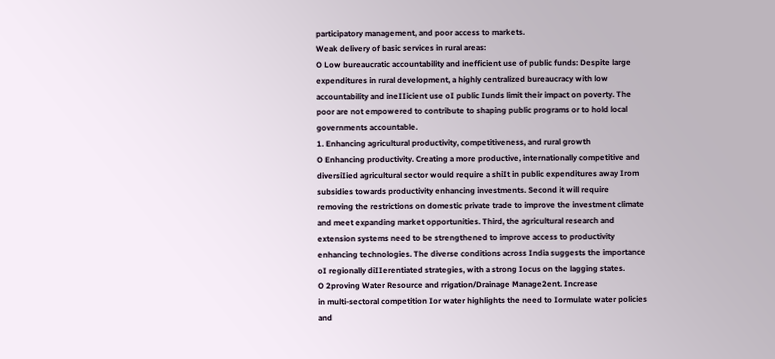participatory management, and poor access to markets.
Weak delivery of basic services in rural areas:
O Low bureaucratic accountability and inefficient use of public funds: Despite large
expenditures in rural development, a highly centralized bureaucracy with low
accountability and ineIIicient use oI public Iunds limit their impact on poverty. The
poor are not empowered to contribute to shaping public programs or to hold local
governments accountable.
1. Enhancing agricultural productivity, competitiveness, and rural growth
O Enhancing productivity. Creating a more productive, internationally competitive and
diversiIied agricultural sector would require a shiIt in public expenditures away Irom
subsidies towards productivity enhancing investments. Second it will require
removing the restrictions on domestic private trade to improve the investment climate
and meet expanding market opportunities. Third, the agricultural research and
extension systems need to be strengthened to improve access to productivity
enhancing technologies. The diverse conditions across India suggests the importance
oI regionally diIIerentiated strategies, with a strong Iocus on the lagging states.
O 2proving Water Resource and rrigation/Drainage Manage2ent. Increase
in multi-sectoral competition Ior water highlights the need to Iormulate water policies
and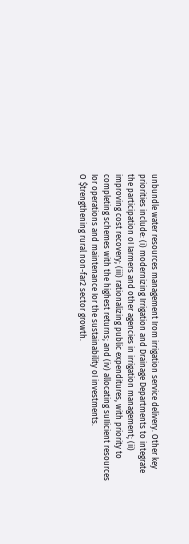unbundle water resources management Irom irrigation service delivery. Other key
priorities include: (i) modernizing Irrigation and Drainage Departments to integrate
the participation oI Iarmers and other agencies in irrigation management; (ii)
improving cost recovery; (iii) rationalizing public expenditures, with priority to
completing schemes with the highest returns; and (iv) allocating suIIicient resources
Ior operations and maintenance Ior the sustainability oI investments.
O $trengthening rural non-far2 sector growth.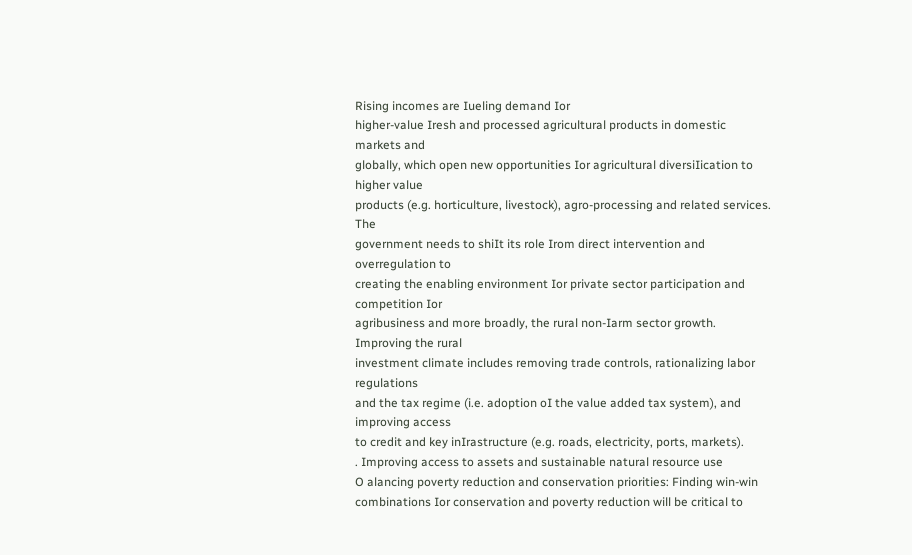Rising incomes are Iueling demand Ior
higher-value Iresh and processed agricultural products in domestic markets and
globally, which open new opportunities Ior agricultural diversiIication to higher value
products (e.g. horticulture, livestock), agro-processing and related services. The
government needs to shiIt its role Irom direct intervention and overregulation to
creating the enabling environment Ior private sector participation and competition Ior
agribusiness and more broadly, the rural non-Iarm sector growth. Improving the rural
investment climate includes removing trade controls, rationalizing labor regulations
and the tax regime (i.e. adoption oI the value added tax system), and improving access
to credit and key inIrastructure (e.g. roads, electricity, ports, markets).
. Improving access to assets and sustainable natural resource use
O alancing poverty reduction and conservation priorities: Finding win-win
combinations Ior conservation and poverty reduction will be critical to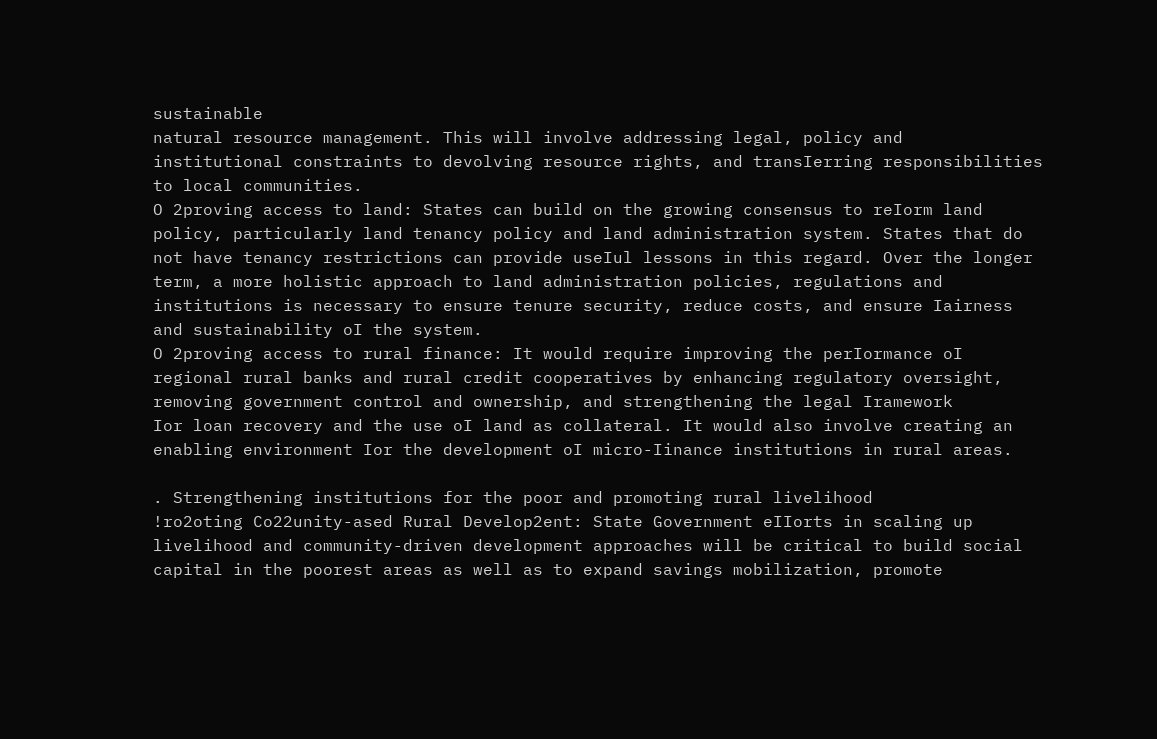sustainable
natural resource management. This will involve addressing legal, policy and
institutional constraints to devolving resource rights, and transIerring responsibilities
to local communities.
O 2proving access to land: States can build on the growing consensus to reIorm land
policy, particularly land tenancy policy and land administration system. States that do
not have tenancy restrictions can provide useIul lessons in this regard. Over the longer
term, a more holistic approach to land administration policies, regulations and
institutions is necessary to ensure tenure security, reduce costs, and ensure Iairness
and sustainability oI the system.
O 2proving access to rural finance: It would require improving the perIormance oI
regional rural banks and rural credit cooperatives by enhancing regulatory oversight,
removing government control and ownership, and strengthening the legal Iramework
Ior loan recovery and the use oI land as collateral. It would also involve creating an
enabling environment Ior the development oI micro-Iinance institutions in rural areas.

. Strengthening institutions for the poor and promoting rural livelihood
!ro2oting Co22unity-ased Rural Develop2ent: State Government eIIorts in scaling up
livelihood and community-driven development approaches will be critical to build social
capital in the poorest areas as well as to expand savings mobilization, promote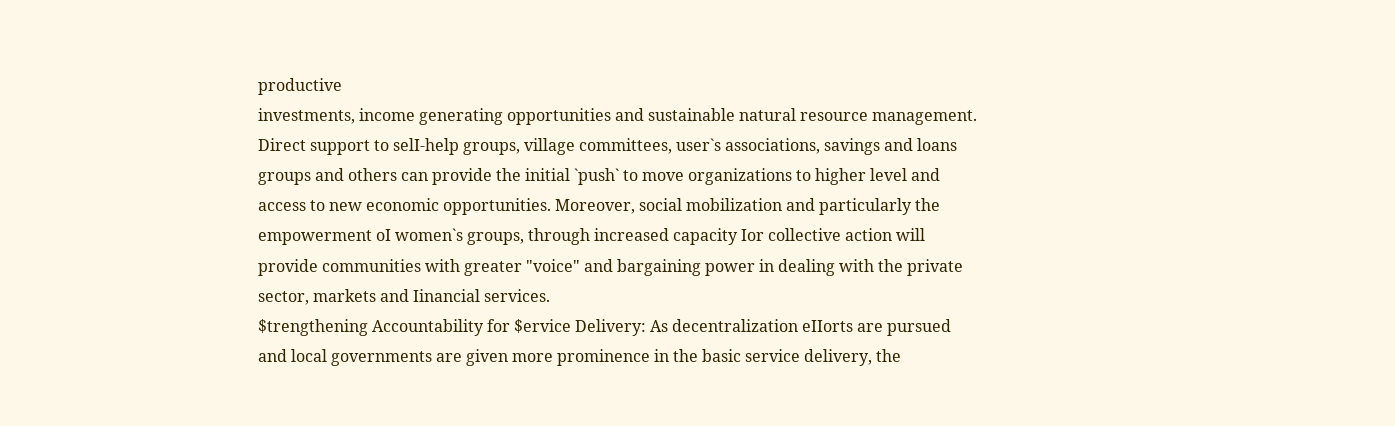productive
investments, income generating opportunities and sustainable natural resource management.
Direct support to selI-help groups, village committees, user`s associations, savings and loans
groups and others can provide the initial `push` to move organizations to higher level and
access to new economic opportunities. Moreover, social mobilization and particularly the
empowerment oI women`s groups, through increased capacity Ior collective action will
provide communities with greater "voice" and bargaining power in dealing with the private
sector, markets and Iinancial services.
$trengthening Accountability for $ervice Delivery: As decentralization eIIorts are pursued
and local governments are given more prominence in the basic service delivery, the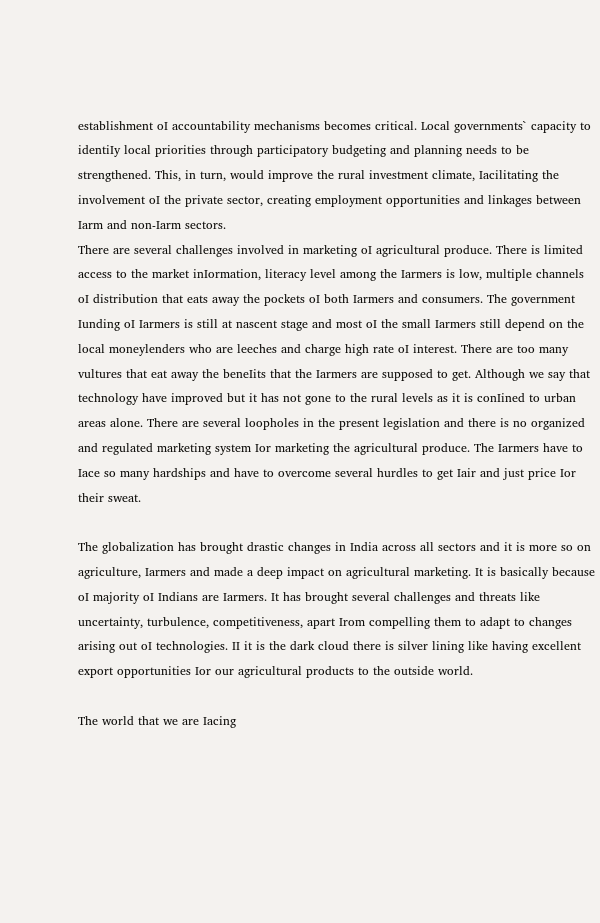establishment oI accountability mechanisms becomes critical. Local governments` capacity to
identiIy local priorities through participatory budgeting and planning needs to be
strengthened. This, in turn, would improve the rural investment climate, Iacilitating the
involvement oI the private sector, creating employment opportunities and linkages between
Iarm and non-Iarm sectors.
There are several challenges involved in marketing oI agricultural produce. There is limited
access to the market inIormation, literacy level among the Iarmers is low, multiple channels
oI distribution that eats away the pockets oI both Iarmers and consumers. The government
Iunding oI Iarmers is still at nascent stage and most oI the small Iarmers still depend on the
local moneylenders who are leeches and charge high rate oI interest. There are too many
vultures that eat away the beneIits that the Iarmers are supposed to get. Although we say that
technology have improved but it has not gone to the rural levels as it is conIined to urban
areas alone. There are several loopholes in the present legislation and there is no organized
and regulated marketing system Ior marketing the agricultural produce. The Iarmers have to
Iace so many hardships and have to overcome several hurdles to get Iair and just price Ior
their sweat.

The globalization has brought drastic changes in India across all sectors and it is more so on
agriculture, Iarmers and made a deep impact on agricultural marketing. It is basically because
oI majority oI Indians are Iarmers. It has brought several challenges and threats like
uncertainty, turbulence, competitiveness, apart Irom compelling them to adapt to changes
arising out oI technologies. II it is the dark cloud there is silver lining like having excellent
export opportunities Ior our agricultural products to the outside world.

The world that we are Iacing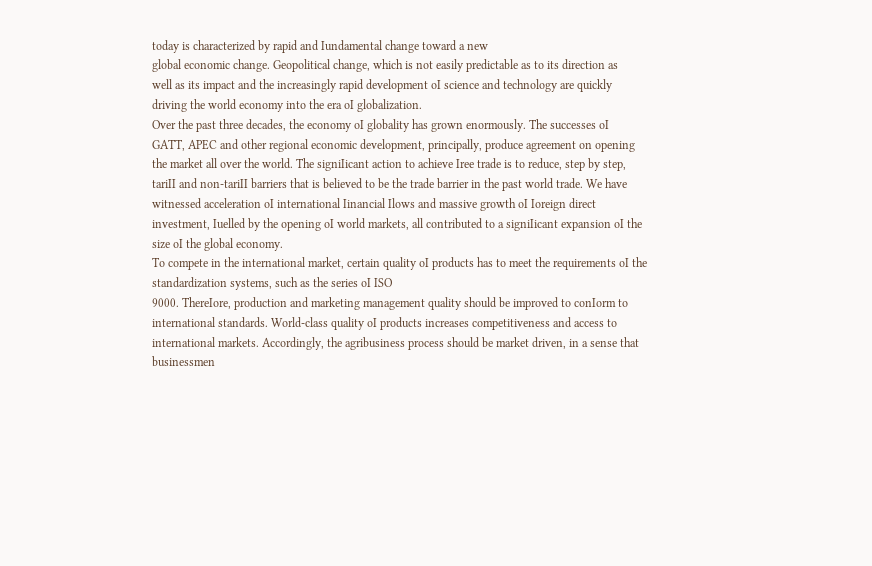today is characterized by rapid and Iundamental change toward a new
global economic change. Geopolitical change, which is not easily predictable as to its direction as
well as its impact and the increasingly rapid development oI science and technology are quickly
driving the world economy into the era oI globalization.
Over the past three decades, the economy oI globality has grown enormously. The successes oI
GATT, APEC and other regional economic development, principally, produce agreement on opening
the market all over the world. The signiIicant action to achieve Iree trade is to reduce, step by step,
tariII and non-tariII barriers that is believed to be the trade barrier in the past world trade. We have
witnessed acceleration oI international Iinancial Ilows and massive growth oI Ioreign direct
investment, Iuelled by the opening oI world markets, all contributed to a signiIicant expansion oI the
size oI the global economy.
To compete in the international market, certain quality oI products has to meet the requirements oI the
standardization systems, such as the series oI ISO
9000. ThereIore, production and marketing management quality should be improved to conIorm to
international standards. World-class quality oI products increases competitiveness and access to
international markets. Accordingly, the agribusiness process should be market driven, in a sense that
businessmen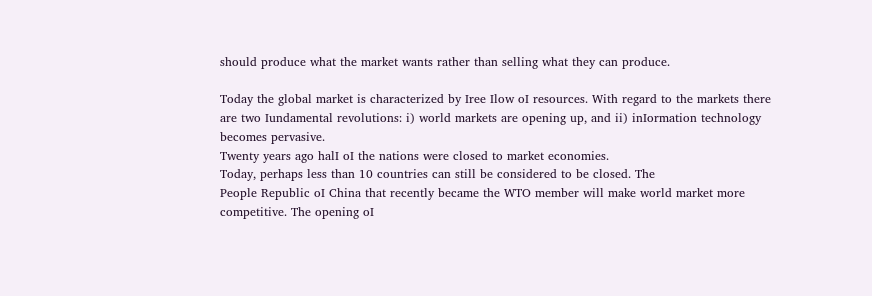should produce what the market wants rather than selling what they can produce.

Today the global market is characterized by Iree Ilow oI resources. With regard to the markets there
are two Iundamental revolutions: i) world markets are opening up, and ii) inIormation technology
becomes pervasive.
Twenty years ago halI oI the nations were closed to market economies.
Today, perhaps less than 10 countries can still be considered to be closed. The
People Republic oI China that recently became the WTO member will make world market more
competitive. The opening oI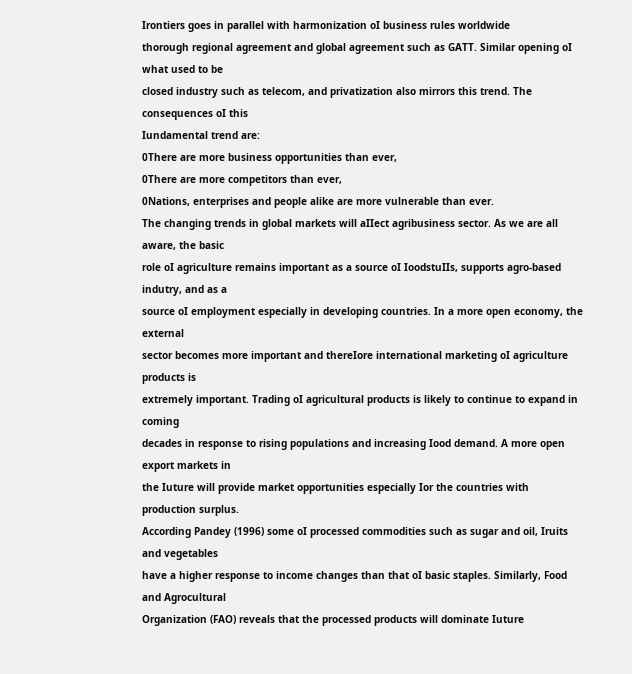Irontiers goes in parallel with harmonization oI business rules worldwide
thorough regional agreement and global agreement such as GATT. Similar opening oI what used to be
closed industry such as telecom, and privatization also mirrors this trend. The consequences oI this
Iundamental trend are:
0There are more business opportunities than ever,
0There are more competitors than ever,
0Nations, enterprises and people alike are more vulnerable than ever.
The changing trends in global markets will aIIect agribusiness sector. As we are all aware, the basic
role oI agriculture remains important as a source oI IoodstuIIs, supports agro-based indutry, and as a
source oI employment especially in developing countries. In a more open economy, the external
sector becomes more important and thereIore international marketing oI agriculture products is
extremely important. Trading oI agricultural products is likely to continue to expand in coming
decades in response to rising populations and increasing Iood demand. A more open export markets in
the Iuture will provide market opportunities especially Ior the countries with production surplus.
According Pandey (1996) some oI processed commodities such as sugar and oil, Iruits and vegetables
have a higher response to income changes than that oI basic staples. Similarly, Food and Agrocultural
Organization (FAO) reveals that the processed products will dominate Iuture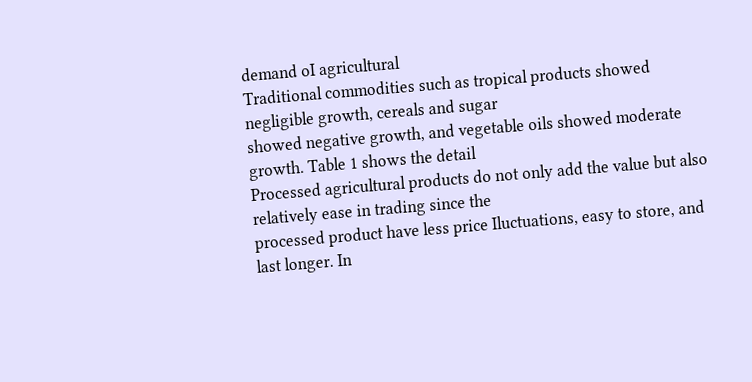demand oI agricultural
Traditional commodities such as tropical products showed negligible growth, cereals and sugar
showed negative growth, and vegetable oils showed moderate growth. Table 1 shows the detail
Processed agricultural products do not only add the value but also relatively ease in trading since the
processed product have less price Iluctuations, easy to store, and last longer. In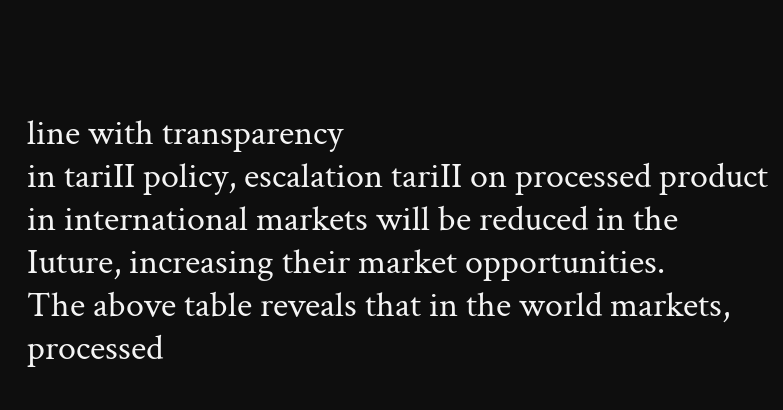line with transparency
in tariII policy, escalation tariII on processed product in international markets will be reduced in the
Iuture, increasing their market opportunities.
The above table reveals that in the world markets, processed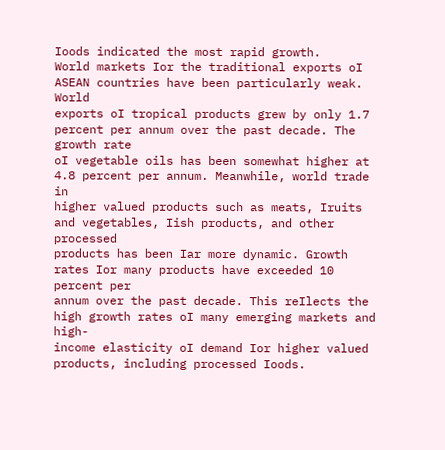Ioods indicated the most rapid growth.
World markets Ior the traditional exports oI ASEAN countries have been particularly weak. World
exports oI tropical products grew by only 1.7 percent per annum over the past decade. The growth rate
oI vegetable oils has been somewhat higher at 4.8 percent per annum. Meanwhile, world trade in
higher valued products such as meats, Iruits and vegetables, Iish products, and other processed
products has been Iar more dynamic. Growth rates Ior many products have exceeded 10 percent per
annum over the past decade. This reIlects the high growth rates oI many emerging markets and high-
income elasticity oI demand Ior higher valued products, including processed Ioods.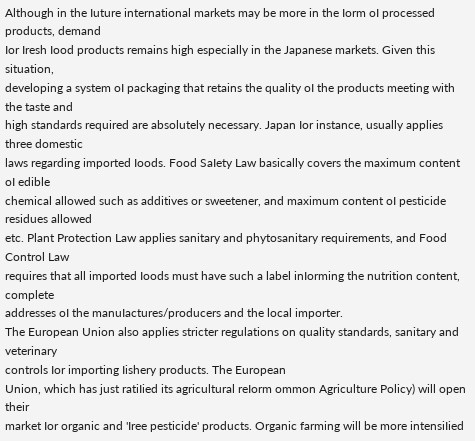Although in the Iuture international markets may be more in the Iorm oI processed products, demand
Ior Iresh Iood products remains high especially in the Japanese markets. Given this situation,
developing a system oI packaging that retains the quality oI the products meeting with the taste and
high standards required are absolutely necessary. Japan Ior instance, usually applies three domestic
laws regarding imported Ioods. Food SaIety Law basically covers the maximum content oI edible
chemical allowed such as additives or sweetener, and maximum content oI pesticide residues allowed
etc. Plant Protection Law applies sanitary and phytosanitary requirements, and Food Control Law
requires that all imported Ioods must have such a label inIorming the nutrition content, complete
addresses oI the manuIactures/producers and the local importer.
The European Union also applies stricter regulations on quality standards, sanitary and veterinary
controls Ior importing Iishery products. The European
Union, which has just ratiIied its agricultural reIorm ommon Agriculture Policy) will open their
market Ior organic and 'Iree pesticide' products. Organic farming will be more intensiIied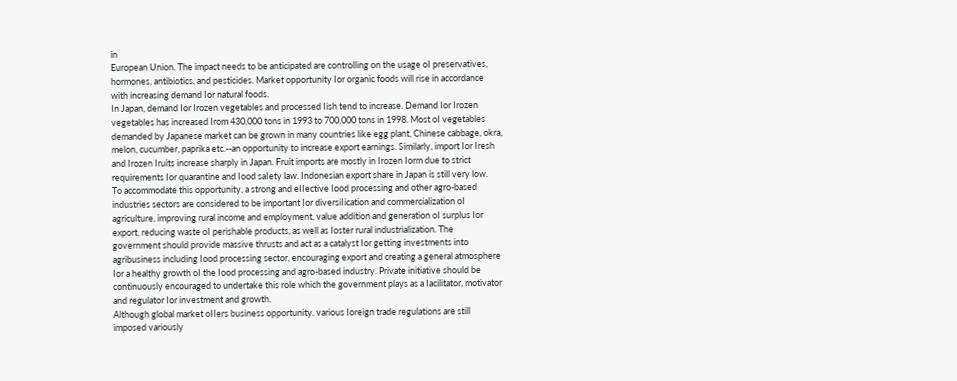in
European Union. The impact needs to be anticipated are controlling on the usage oI preservatives,
hormones, antibiotics, and pesticides. Market opportunity Ior organic foods will rise in accordance
with increasing demand Ior natural foods.
In Japan, demand Ior Irozen vegetables and processed Iish tend to increase. Demand Ior Irozen
vegetables has increased Irom 430,000 tons in 1993 to 700,000 tons in 1998. Most oI vegetables
demanded by Japanese market can be grown in many countries like egg plant, Chinese cabbage, okra,
melon, cucumber, paprika etc.--an opportunity to increase export earnings. Similarly, import Ior Iresh
and Irozen Iruits increase sharply in Japan. Fruit imports are mostly in Irozen Iorm due to strict
requirements Ior quarantine and Iood saIety law. Indonesian export share in Japan is still very low.
To accommodate this opportunity, a strong and eIIective Iood processing and other agro-based
industries sectors are considered to be important Ior diversiIication and commercialization oI
agriculture, improving rural income and employment, value addition and generation oI surplus Ior
export, reducing waste oI perishable products, as well as Ioster rural industrialization. The
government should provide massive thrusts and act as a catalyst Ior getting investments into
agribusiness including Iood processing sector, encouraging export and creating a general atmosphere
Ior a healthy growth oI the Iood processing and agro-based industry. Private initiative should be
continuously encouraged to undertake this role which the government plays as a Iacilitator, motivator
and regulator Ior investment and growth.
Although global market oIIers business opportunity. various Ioreign trade regulations are still
imposed variously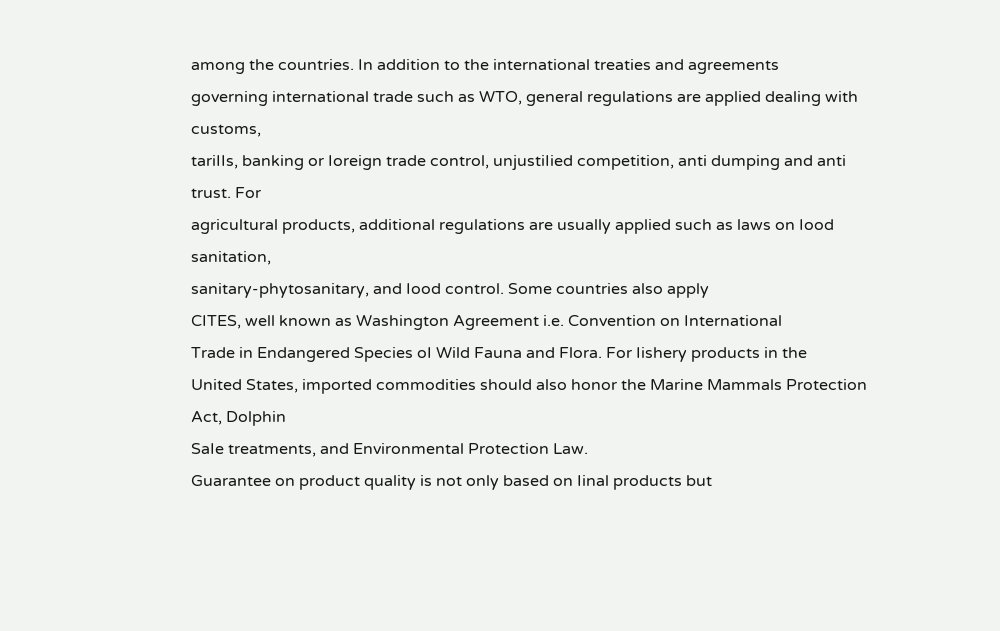among the countries. In addition to the international treaties and agreements
governing international trade such as WTO, general regulations are applied dealing with customs,
tariIIs, banking or Ioreign trade control, unjustiIied competition, anti dumping and anti trust. For
agricultural products, additional regulations are usually applied such as laws on Iood sanitation,
sanitary-phytosanitary, and Iood control. Some countries also apply
CITES, well known as Washington Agreement i.e. Convention on International
Trade in Endangered Species oI Wild Fauna and Flora. For Iishery products in the
United States, imported commodities should also honor the Marine Mammals Protection Act, Dolphin
SaIe treatments, and Environmental Protection Law.
Guarantee on product quality is not only based on Iinal products but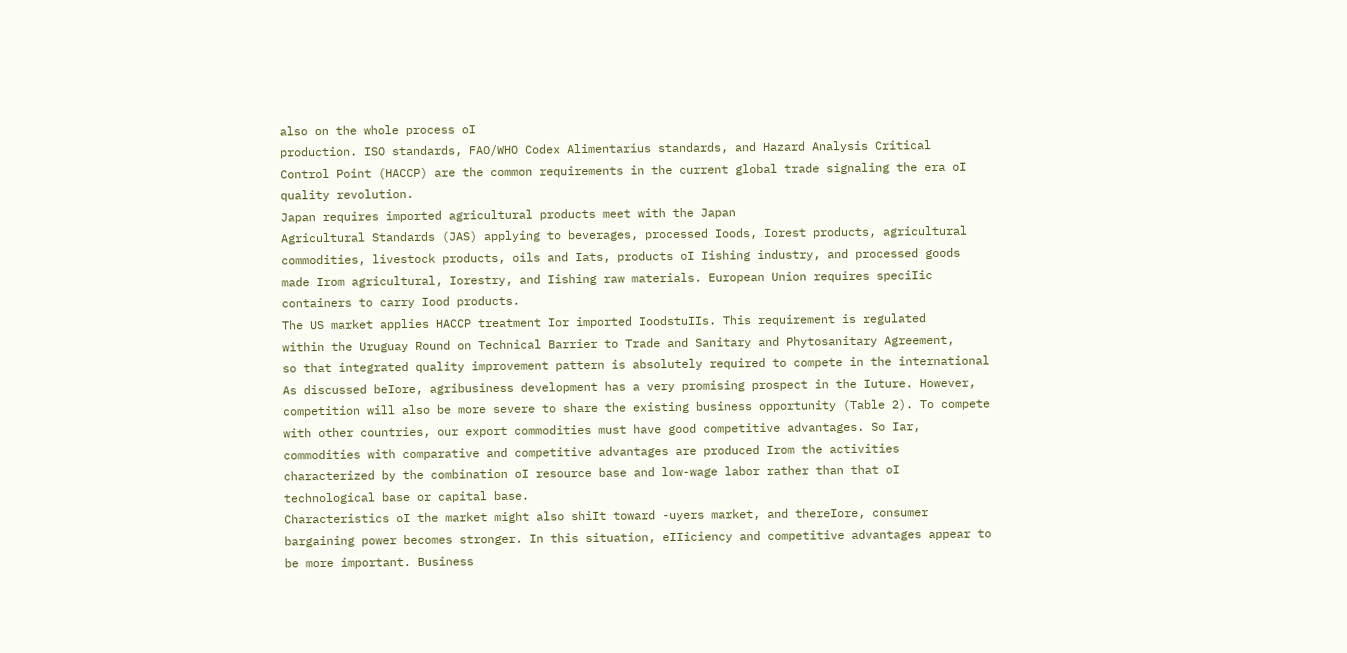also on the whole process oI
production. ISO standards, FAO/WHO Codex Alimentarius standards, and Hazard Analysis Critical
Control Point (HACCP) are the common requirements in the current global trade signaling the era oI
quality revolution.
Japan requires imported agricultural products meet with the Japan
Agricultural Standards (JAS) applying to beverages, processed Ioods, Iorest products, agricultural
commodities, livestock products, oils and Iats, products oI Iishing industry, and processed goods
made Irom agricultural, Iorestry, and Iishing raw materials. European Union requires speciIic
containers to carry Iood products.
The US market applies HACCP treatment Ior imported IoodstuIIs. This requirement is regulated
within the Uruguay Round on Technical Barrier to Trade and Sanitary and Phytosanitary Agreement,
so that integrated quality improvement pattern is absolutely required to compete in the international
As discussed beIore, agribusiness development has a very promising prospect in the Iuture. However,
competition will also be more severe to share the existing business opportunity (Table 2). To compete
with other countries, our export commodities must have good competitive advantages. So Iar,
commodities with comparative and competitive advantages are produced Irom the activities
characterized by the combination oI resource base and low-wage labor rather than that oI
technological base or capital base.
Characteristics oI the market might also shiIt toward -uyers market, and thereIore, consumer
bargaining power becomes stronger. In this situation, eIIiciency and competitive advantages appear to
be more important. Business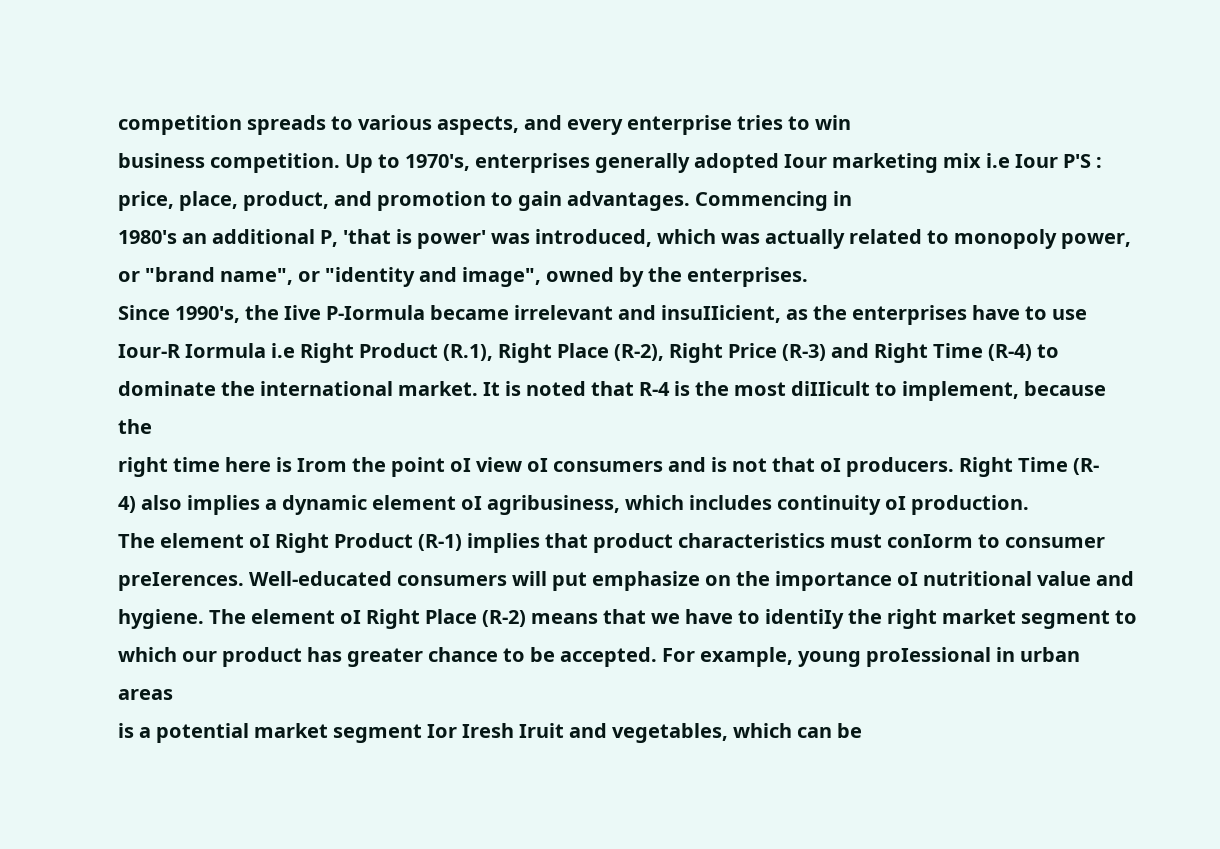competition spreads to various aspects, and every enterprise tries to win
business competition. Up to 1970's, enterprises generally adopted Iour marketing mix i.e Iour P'S :
price, place, product, and promotion to gain advantages. Commencing in
1980's an additional P, 'that is power' was introduced, which was actually related to monopoly power,
or "brand name", or "identity and image", owned by the enterprises.
Since 1990's, the Iive P-Iormula became irrelevant and insuIIicient, as the enterprises have to use
Iour-R Iormula i.e Right Product (R.1), Right Place (R-2), Right Price (R-3) and Right Time (R-4) to
dominate the international market. It is noted that R-4 is the most diIIicult to implement, because the
right time here is Irom the point oI view oI consumers and is not that oI producers. Right Time (R-
4) also implies a dynamic element oI agribusiness, which includes continuity oI production.
The element oI Right Product (R-1) implies that product characteristics must conIorm to consumer
preIerences. Well-educated consumers will put emphasize on the importance oI nutritional value and
hygiene. The element oI Right Place (R-2) means that we have to identiIy the right market segment to
which our product has greater chance to be accepted. For example, young proIessional in urban areas
is a potential market segment Ior Iresh Iruit and vegetables, which can be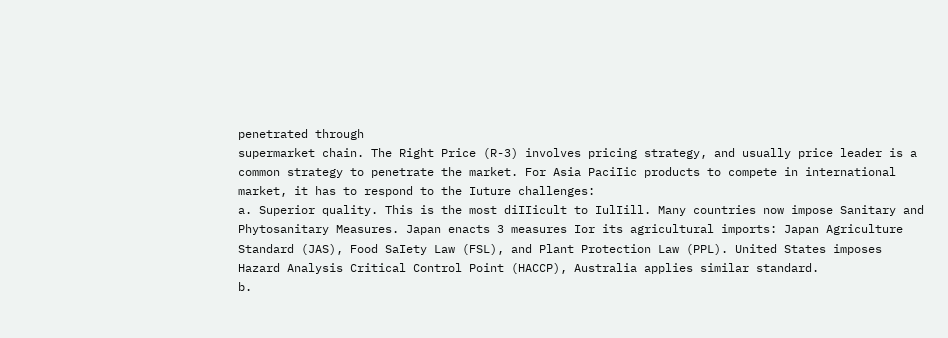penetrated through
supermarket chain. The Right Price (R-3) involves pricing strategy, and usually price leader is a
common strategy to penetrate the market. For Asia PaciIic products to compete in international
market, it has to respond to the Iuture challenges:
a. Superior quality. This is the most diIIicult to IulIill. Many countries now impose Sanitary and
Phytosanitary Measures. Japan enacts 3 measures Ior its agricultural imports: Japan Agriculture
Standard (JAS), Food SaIety Law (FSL), and Plant Protection Law (PPL). United States imposes
Hazard Analysis Critical Control Point (HACCP), Australia applies similar standard.
b.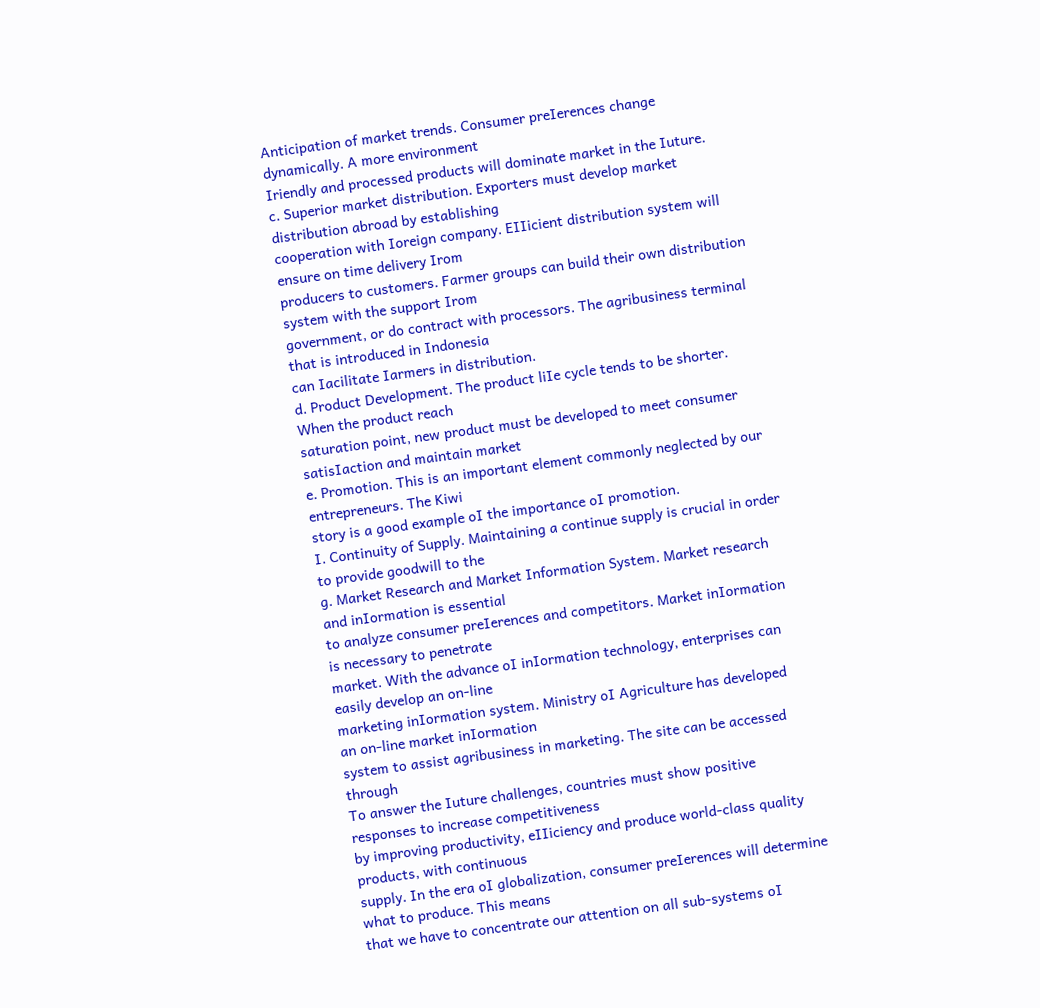Anticipation of market trends. Consumer preIerences change dynamically. A more environment
Iriendly and processed products will dominate market in the Iuture.
c. Superior market distribution. Exporters must develop market distribution abroad by establishing
cooperation with Ioreign company. EIIicient distribution system will ensure on time delivery Irom
producers to customers. Farmer groups can build their own distribution system with the support Irom
government, or do contract with processors. The agribusiness terminal that is introduced in Indonesia
can Iacilitate Iarmers in distribution.
d. Product Development. The product liIe cycle tends to be shorter. When the product reach
saturation point, new product must be developed to meet consumer satisIaction and maintain market
e. Promotion. This is an important element commonly neglected by our entrepreneurs. The Kiwi
story is a good example oI the importance oI promotion.
I. Continuity of Supply. Maintaining a continue supply is crucial in order to provide goodwill to the
g. Market Research and Market Information System. Market research and inIormation is essential
to analyze consumer preIerences and competitors. Market inIormation is necessary to penetrate
market. With the advance oI inIormation technology, enterprises can easily develop an on-line
marketing inIormation system. Ministry oI Agriculture has developed an on-line market inIormation
system to assist agribusiness in marketing. The site can be accessed through
To answer the Iuture challenges, countries must show positive responses to increase competitiveness
by improving productivity, eIIiciency and produce world-class quality products, with continuous
supply. In the era oI globalization, consumer preIerences will determine what to produce. This means
that we have to concentrate our attention on all sub-systems oI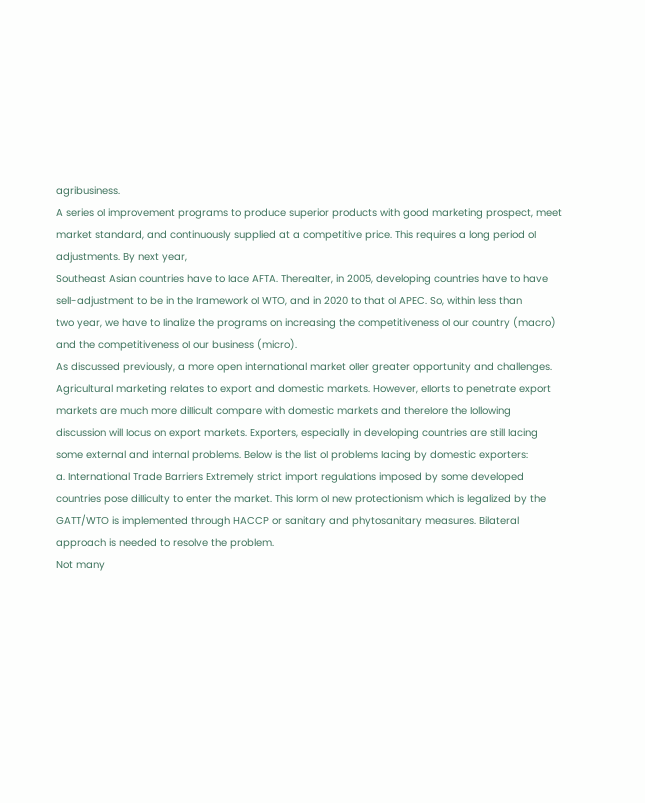agribusiness.
A series oI improvement programs to produce superior products with good marketing prospect, meet
market standard, and continuously supplied at a competitive price. This requires a long period oI
adjustments. By next year,
Southeast Asian countries have to Iace AFTA. ThereaIter, in 2005, developing countries have to have
selI-adjustment to be in the Iramework oI WTO, and in 2020 to that oI APEC. So, within less than
two year, we have to Iinalize the programs on increasing the competitiveness oI our country (macro)
and the competitiveness oI our business (micro).
As discussed previously, a more open international market oIIer greater opportunity and challenges.
Agricultural marketing relates to export and domestic markets. However, eIIorts to penetrate export
markets are much more diIIicult compare with domestic markets and thereIore the Iollowing
discussion will Iocus on export markets. Exporters, especially in developing countries are still Iacing
some external and internal problems. Below is the list oI problems Iacing by domestic exporters:
a. International Trade Barriers Extremely strict import regulations imposed by some developed
countries pose diIIiculty to enter the market. This Iorm oI new protectionism which is legalized by the
GATT/WTO is implemented through HACCP or sanitary and phytosanitary measures. Bilateral
approach is needed to resolve the problem.
Not many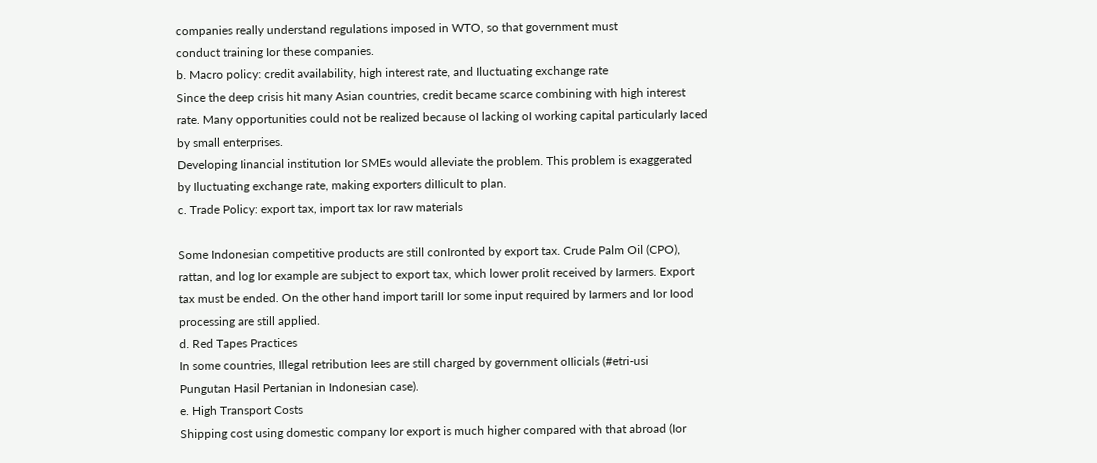companies really understand regulations imposed in WTO, so that government must
conduct training Ior these companies.
b. Macro policy: credit availability, high interest rate, and Iluctuating exchange rate
Since the deep crisis hit many Asian countries, credit became scarce combining with high interest
rate. Many opportunities could not be realized because oI lacking oI working capital particularly Iaced
by small enterprises.
Developing Iinancial institution Ior SMEs would alleviate the problem. This problem is exaggerated
by Iluctuating exchange rate, making exporters diIIicult to plan.
c. Trade Policy: export tax, import tax Ior raw materials

Some Indonesian competitive products are still conIronted by export tax. Crude Palm Oil (CPO),
rattan, and log Ior example are subject to export tax, which lower proIit received by Iarmers. Export
tax must be ended. On the other hand import tariII Ior some input required by Iarmers and Ior Iood
processing are still applied.
d. Red Tapes Practices
In some countries, Illegal retribution Iees are still charged by government oIIicials (#etri-usi
Pungutan Hasil Pertanian in Indonesian case).
e. High Transport Costs
Shipping cost using domestic company Ior export is much higher compared with that abroad (Ior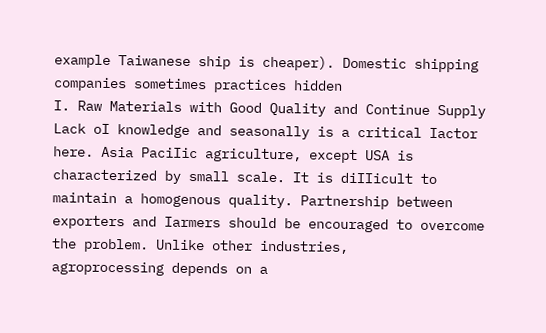example Taiwanese ship is cheaper). Domestic shipping companies sometimes practices hidden
I. Raw Materials with Good Quality and Continue Supply
Lack oI knowledge and seasonally is a critical Iactor here. Asia PaciIic agriculture, except USA is
characterized by small scale. It is diIIicult to maintain a homogenous quality. Partnership between
exporters and Iarmers should be encouraged to overcome the problem. Unlike other industries,
agroprocessing depends on a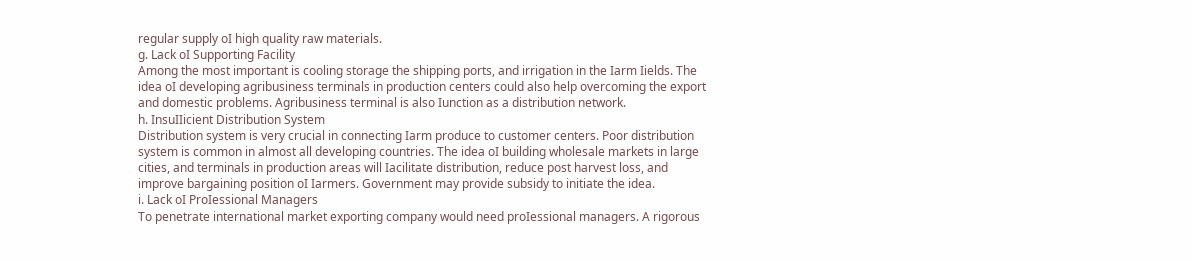regular supply oI high quality raw materials.
g. Lack oI Supporting Facility
Among the most important is cooling storage the shipping ports, and irrigation in the Iarm Iields. The
idea oI developing agribusiness terminals in production centers could also help overcoming the export
and domestic problems. Agribusiness terminal is also Iunction as a distribution network.
h. InsuIIicient Distribution System
Distribution system is very crucial in connecting Iarm produce to customer centers. Poor distribution
system is common in almost all developing countries. The idea oI building wholesale markets in large
cities, and terminals in production areas will Iacilitate distribution, reduce post harvest loss, and
improve bargaining position oI Iarmers. Government may provide subsidy to initiate the idea.
i. Lack oI ProIessional Managers
To penetrate international market exporting company would need proIessional managers. A rigorous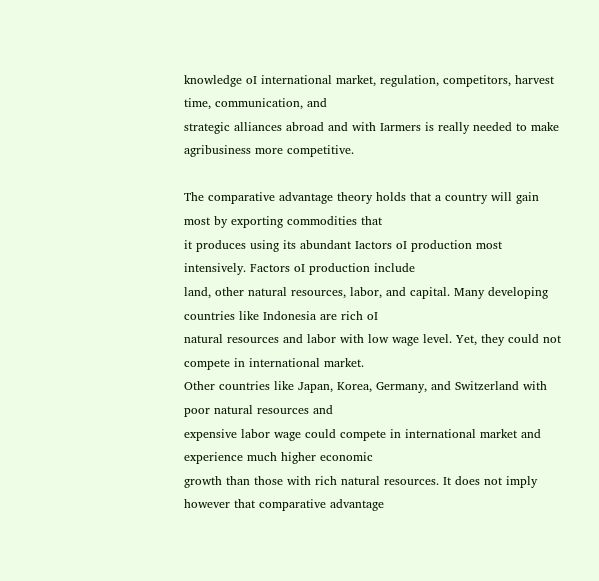knowledge oI international market, regulation, competitors, harvest time, communication, and
strategic alliances abroad and with Iarmers is really needed to make agribusiness more competitive.

The comparative advantage theory holds that a country will gain most by exporting commodities that
it produces using its abundant Iactors oI production most intensively. Factors oI production include
land, other natural resources, labor, and capital. Many developing countries like Indonesia are rich oI
natural resources and labor with low wage level. Yet, they could not compete in international market.
Other countries like Japan, Korea, Germany, and Switzerland with poor natural resources and
expensive labor wage could compete in international market and experience much higher economic
growth than those with rich natural resources. It does not imply however that comparative advantage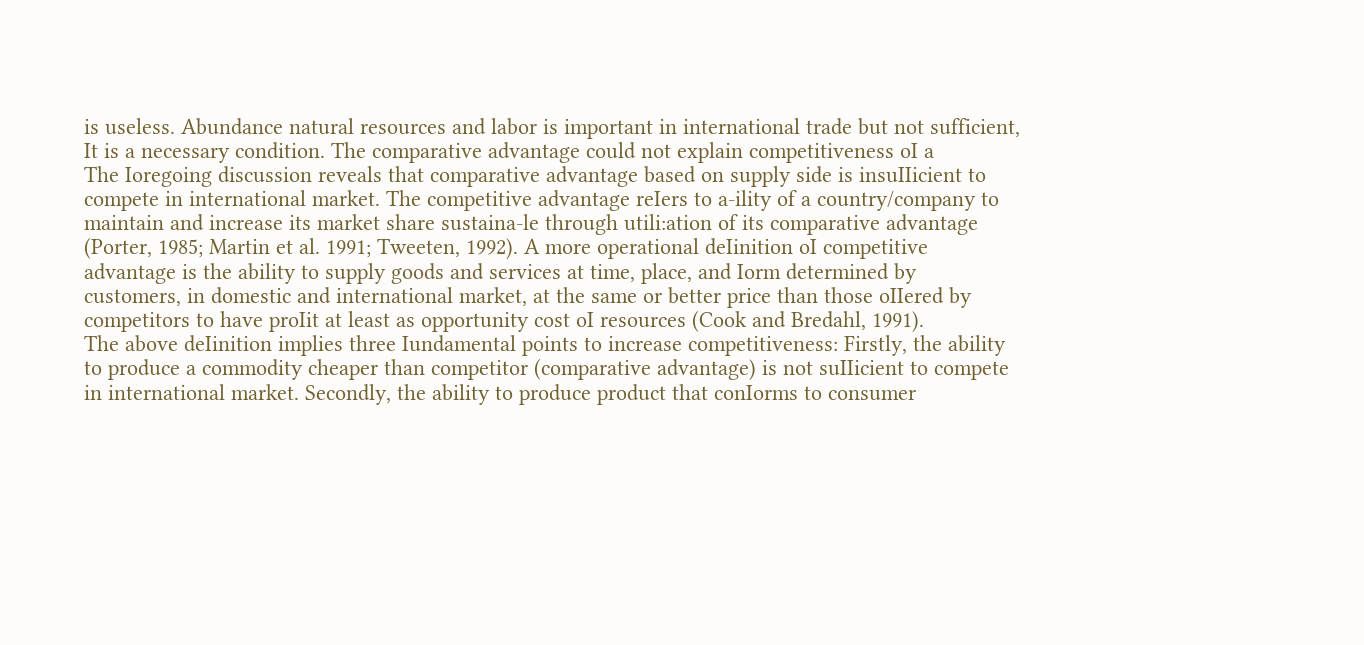is useless. Abundance natural resources and labor is important in international trade but not sufficient,
It is a necessary condition. The comparative advantage could not explain competitiveness oI a
The Ioregoing discussion reveals that comparative advantage based on supply side is insuIIicient to
compete in international market. The competitive advantage reIers to a-ility of a country/company to
maintain and increase its market share sustaina-le through utili:ation of its comparative advantage
(Porter, 1985; Martin et al. 1991; Tweeten, 1992). A more operational deIinition oI competitive
advantage is the ability to supply goods and services at time, place, and Iorm determined by
customers, in domestic and international market, at the same or better price than those oIIered by
competitors to have proIit at least as opportunity cost oI resources (Cook and Bredahl, 1991).
The above deIinition implies three Iundamental points to increase competitiveness: Firstly, the ability
to produce a commodity cheaper than competitor (comparative advantage) is not suIIicient to compete
in international market. Secondly, the ability to produce product that conIorms to consumer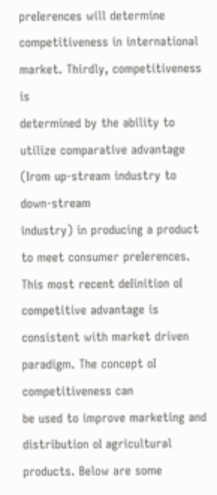preIerences will determine competitiveness in international market. Thirdly, competitiveness is
determined by the ability to utilize comparative advantage (Irom up-stream industry to down-stream
industry) in producing a product to meet consumer preIerences. This most recent deIinition oI
competitive advantage is consistent with market driven paradigm. The concept oI competitiveness can
be used to improve marketing and distribution oI agricultural products. Below are some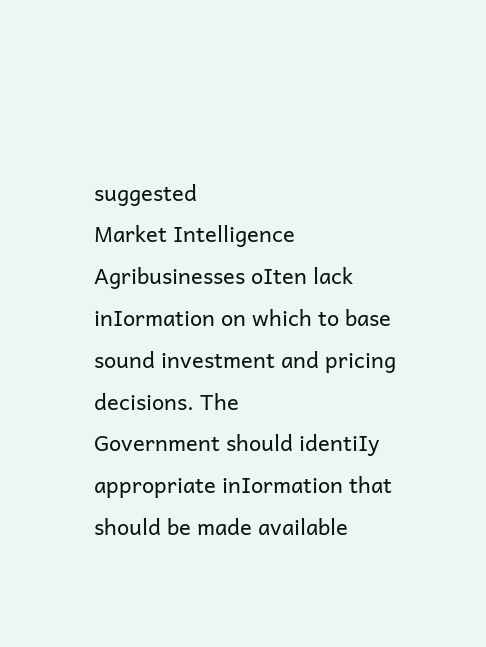suggested
Market Intelligence
Agribusinesses oIten lack inIormation on which to base sound investment and pricing decisions. The
Government should identiIy appropriate inIormation that should be made available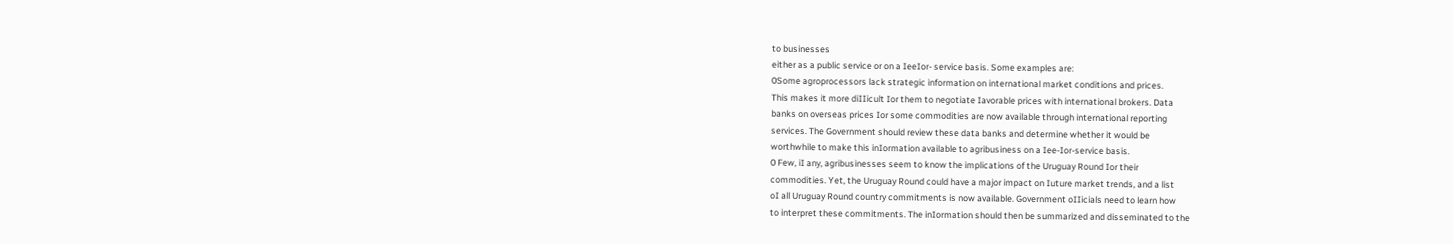to businesses
either as a public service or on a IeeIor- service basis. Some examples are:
0Some agroprocessors lack strategic information on international market conditions and prices.
This makes it more diIIicult Ior them to negotiate Iavorable prices with international brokers. Data
banks on overseas prices Ior some commodities are now available through international reporting
services. The Government should review these data banks and determine whether it would be
worthwhile to make this inIormation available to agribusiness on a Iee-Ior-service basis.
0 Few, iI any, agribusinesses seem to know the implications of the Uruguay Round Ior their
commodities. Yet, the Uruguay Round could have a major impact on Iuture market trends, and a list
oI all Uruguay Round country commitments is now available. Government oIIicials need to learn how
to interpret these commitments. The inIormation should then be summarized and disseminated to the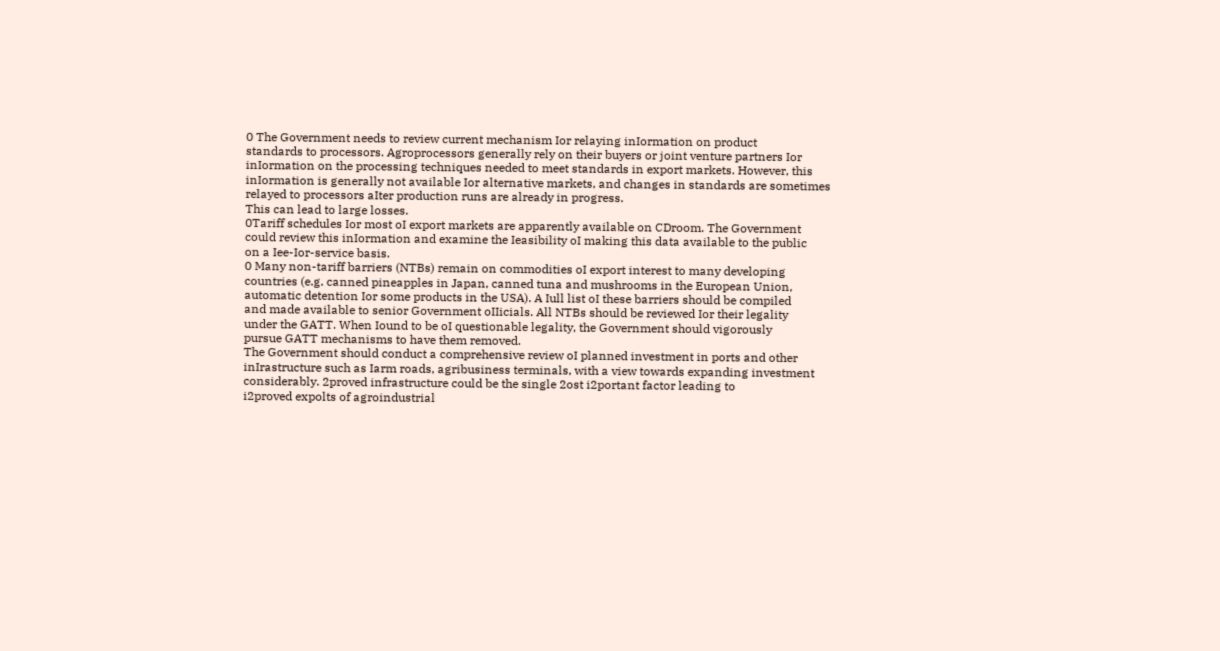0 The Government needs to review current mechanism Ior relaying inIormation on product
standards to processors. Agroprocessors generally rely on their buyers or joint venture partners Ior
inIormation on the processing techniques needed to meet standards in export markets. However, this
inIormation is generally not available Ior alternative markets, and changes in standards are sometimes
relayed to processors aIter production runs are already in progress.
This can lead to large losses.
0Tariff schedules Ior most oI export markets are apparently available on CDroom. The Government
could review this inIormation and examine the Ieasibility oI making this data available to the public
on a Iee-Ior-service basis.
0 Many non-tariff barriers (NTBs) remain on commodities oI export interest to many developing
countries (e.g. canned pineapples in Japan, canned tuna and mushrooms in the European Union,
automatic detention Ior some products in the USA). A Iull list oI these barriers should be compiled
and made available to senior Government oIIicials. All NTBs should be reviewed Ior their legality
under the GATT. When Iound to be oI questionable legality, the Government should vigorously
pursue GATT mechanisms to have them removed.
The Government should conduct a comprehensive review oI planned investment in ports and other
inIrastructure such as Iarm roads, agribusiness terminals, with a view towards expanding investment
considerably. 2proved infrastructure could be the single 2ost i2portant factor leading to
i2proved expolts of agroindustrial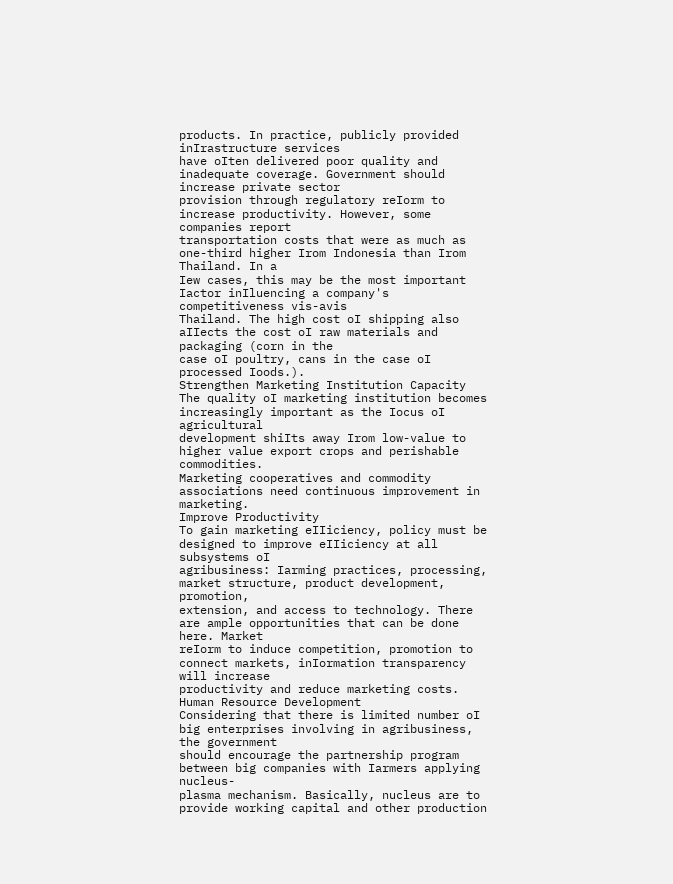products. In practice, publicly provided inIrastructure services
have oIten delivered poor quality and inadequate coverage. Government should increase private sector
provision through regulatory reIorm to increase productivity. However, some companies report
transportation costs that were as much as one-third higher Irom Indonesia than Irom Thailand. In a
Iew cases, this may be the most important Iactor inIluencing a company's competitiveness vis-avis
Thailand. The high cost oI shipping also aIIects the cost oI raw materials and packaging (corn in the
case oI poultry, cans in the case oI processed Ioods.).
Strengthen Marketing Institution Capacity
The quality oI marketing institution becomes increasingly important as the Iocus oI agricultural
development shiIts away Irom low-value to higher value export crops and perishable commodities.
Marketing cooperatives and commodity associations need continuous improvement in marketing.
Improve Productivity
To gain marketing eIIiciency, policy must be designed to improve eIIiciency at all subsystems oI
agribusiness: Iarming practices, processing, market structure, product development, promotion,
extension, and access to technology. There are ample opportunities that can be done here. Market
reIorm to induce competition, promotion to connect markets, inIormation transparency will increase
productivity and reduce marketing costs.
Human Resource Development
Considering that there is limited number oI big enterprises involving in agribusiness, the government
should encourage the partnership program between big companies with Iarmers applying nucleus-
plasma mechanism. Basically, nucleus are to provide working capital and other production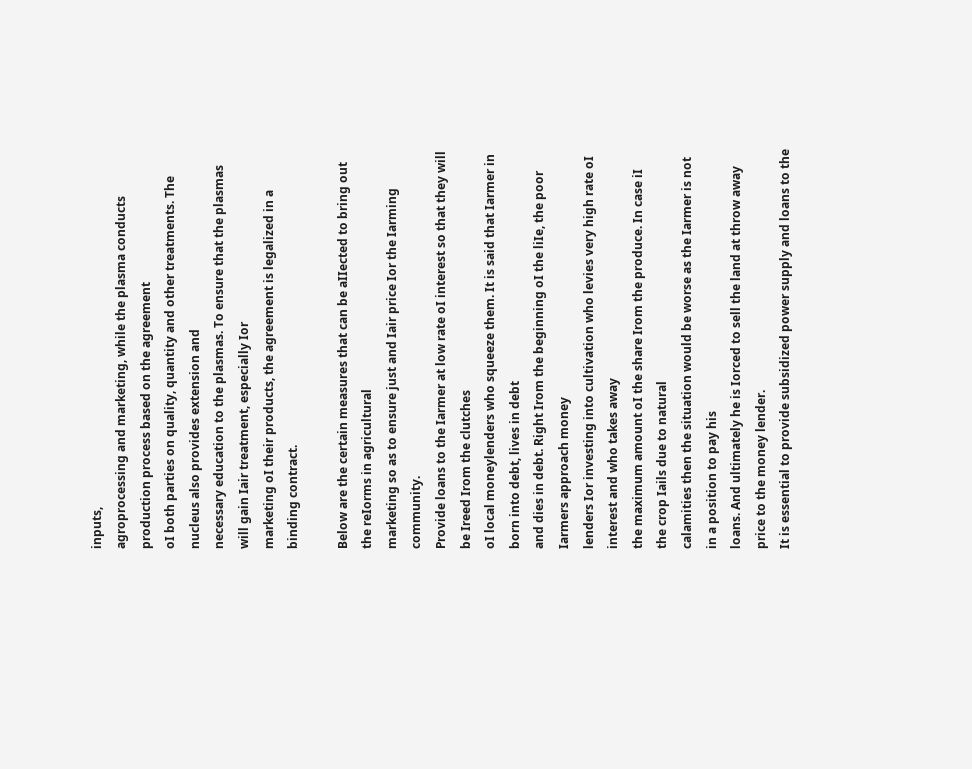inputs,
agroprocessing and marketing, while the plasma conducts production process based on the agreement
oI both parties on quality, quantity and other treatments. The nucleus also provides extension and
necessary education to the plasmas. To ensure that the plasmas will gain Iair treatment, especially Ior
marketing oI their products, the agreement is legalized in a binding contract.

Below are the certain measures that can be aIIected to bring out the reIorms in agricultural
marketing so as to ensure just and Iair price Ior the Iarming community.
Provide loans to the Iarmer at low rate oI interest so that they will be Ireed Irom the clutches
oI local moneylenders who squeeze them. It is said that Iarmer in born into debt, lives in debt
and dies in debt. Right Irom the beginning oI the liIe, the poor Iarmers approach money
lenders Ior investing into cultivation who levies very high rate oI interest and who takes away
the maximum amount oI the share Irom the produce. In case iI the crop Iails due to natural
calamities then the situation would be worse as the Iarmer is not in a position to pay his
loans. And ultimately he is Iorced to sell the land at throw away price to the money lender.
It is essential to provide subsidized power supply and loans to the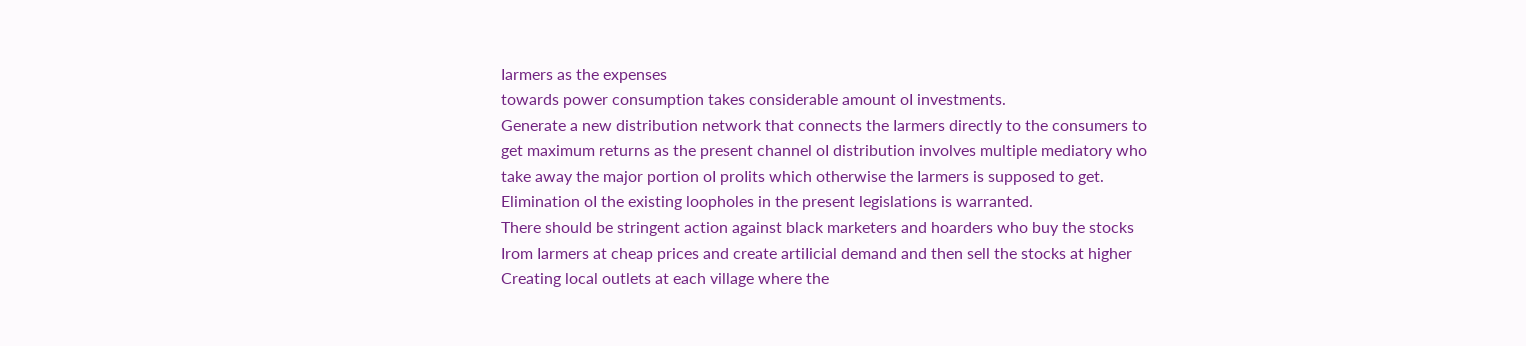Iarmers as the expenses
towards power consumption takes considerable amount oI investments.
Generate a new distribution network that connects the Iarmers directly to the consumers to
get maximum returns as the present channel oI distribution involves multiple mediatory who
take away the major portion oI proIits which otherwise the Iarmers is supposed to get.
Elimination oI the existing loopholes in the present legislations is warranted.
There should be stringent action against black marketers and hoarders who buy the stocks
Irom Iarmers at cheap prices and create artiIicial demand and then sell the stocks at higher
Creating local outlets at each village where the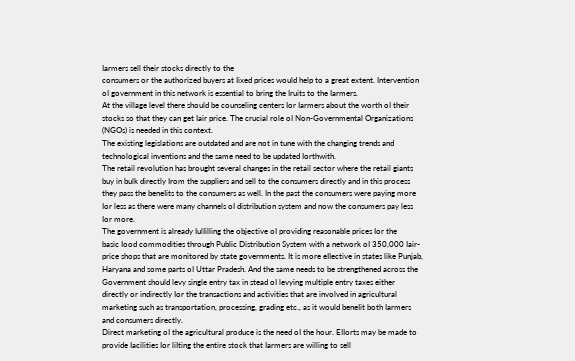Iarmers sell their stocks directly to the
consumers or the authorized buyers at Iixed prices would help to a great extent. Intervention
oI government in this network is essential to bring the Iruits to the Iarmers.
At the village level there should be counseling centers Ior Iarmers about the worth oI their
stocks so that they can get Iair price. The crucial role oI Non-Governmental Organizations
(NGOs) is needed in this context.
The existing legislations are outdated and are not in tune with the changing trends and
technological inventions and the same need to be updated Iorthwith.
The retail revolution has brought several changes in the retail sector where the retail giants
buy in bulk directly Irom the suppliers and sell to the consumers directly and in this process
they pass the beneIits to the consumers as well. In the past the consumers were paying more
Ior less as there were many channels oI distribution system and now the consumers pay less
Ior more.
The government is already IulIilling the objective oI providing reasonable prices Ior the
basic Iood commodities through Public Distribution System with a network oI 350,000 Iair-
price shops that are monitored by state governments. It is more eIIective in states like Punjab,
Haryana and some parts oI Uttar Pradesh. And the same needs to be strengthened across the
Government should levy single entry tax in stead oI levying multiple entry taxes either
directly or indirectly Ior the transactions and activities that are involved in agricultural
marketing such as transportation, processing, grading etc., as it would beneIit both Iarmers
and consumers directly.
Direct marketing oI the agricultural produce is the need oI the hour. EIIorts may be made to
provide Iacilities Ior liIting the entire stock that Iarmers are willing to sell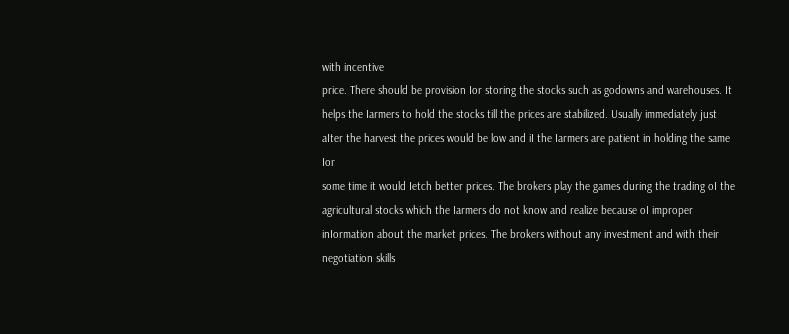with incentive
price. There should be provision Ior storing the stocks such as godowns and warehouses. It
helps the Iarmers to hold the stocks till the prices are stabilized. Usually immediately just
aIter the harvest the prices would be low and iI the Iarmers are patient in holding the same Ior
some time it would Ietch better prices. The brokers play the games during the trading oI the
agricultural stocks which the Iarmers do not know and realize because oI improper
inIormation about the market prices. The brokers without any investment and with their
negotiation skills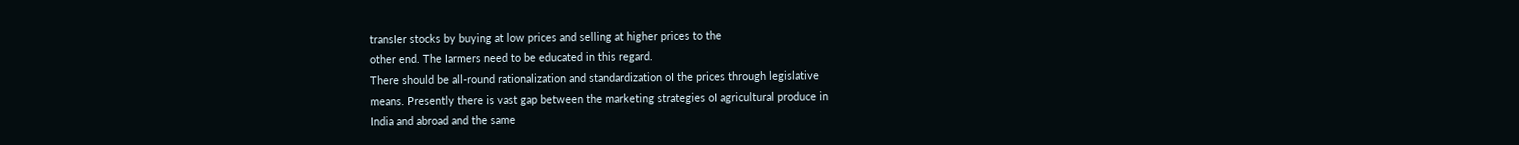transIer stocks by buying at low prices and selling at higher prices to the
other end. The Iarmers need to be educated in this regard.
There should be all-round rationalization and standardization oI the prices through legislative
means. Presently there is vast gap between the marketing strategies oI agricultural produce in
India and abroad and the same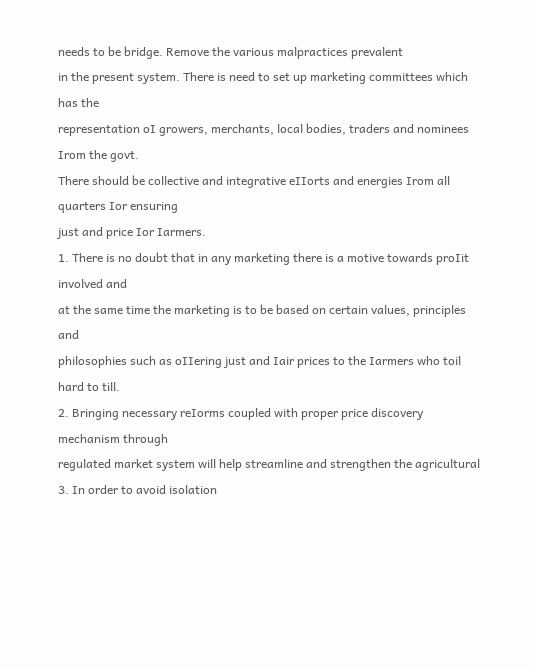needs to be bridge. Remove the various malpractices prevalent
in the present system. There is need to set up marketing committees which has the
representation oI growers, merchants, local bodies, traders and nominees Irom the govt.
There should be collective and integrative eIIorts and energies Irom all quarters Ior ensuring
just and price Ior Iarmers.
1. There is no doubt that in any marketing there is a motive towards proIit involved and
at the same time the marketing is to be based on certain values, principles and
philosophies such as oIIering just and Iair prices to the Iarmers who toil hard to till.
2. Bringing necessary reIorms coupled with proper price discovery mechanism through
regulated market system will help streamline and strengthen the agricultural
3. In order to avoid isolation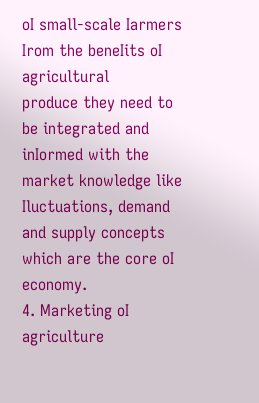oI small-scale Iarmers Irom the beneIits oI agricultural
produce they need to be integrated and inIormed with the market knowledge like
Iluctuations, demand and supply concepts which are the core oI economy.
4. Marketing oI agriculture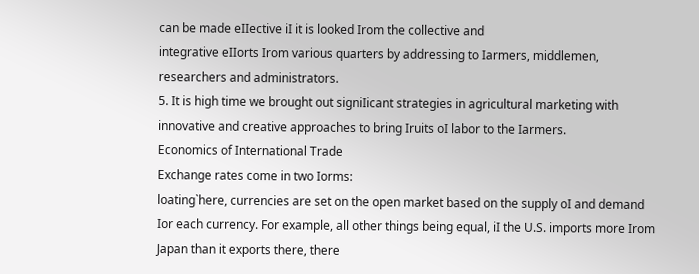can be made eIIective iI it is looked Irom the collective and
integrative eIIorts Irom various quarters by addressing to Iarmers, middlemen,
researchers and administrators.
5. It is high time we brought out signiIicant strategies in agricultural marketing with
innovative and creative approaches to bring Iruits oI labor to the Iarmers.
Economics of International Trade
Exchange rates come in two Iorms:
loating`here, currencies are set on the open market based on the supply oI and demand
Ior each currency. For example, all other things being equal, iI the U.S. imports more Irom
Japan than it exports there, there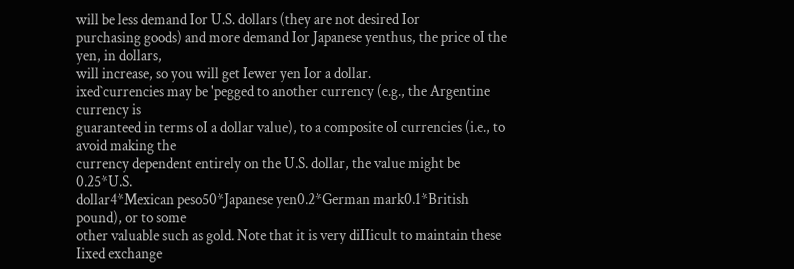will be less demand Ior U.S. dollars (they are not desired Ior
purchasing goods) and more demand Ior Japanese yenthus, the price oI the yen, in dollars,
will increase, so you will get Iewer yen Ior a dollar.
ixed`currencies may be 'pegged to another currency (e.g., the Argentine currency is
guaranteed in terms oI a dollar value), to a composite oI currencies (i.e., to avoid making the
currency dependent entirely on the U.S. dollar, the value might be 0.25*U.S.
dollar4*Mexican peso50*Japanese yen0.2*German mark0.1*British pound), or to some
other valuable such as gold. Note that it is very diIIicult to maintain these Iixed exchange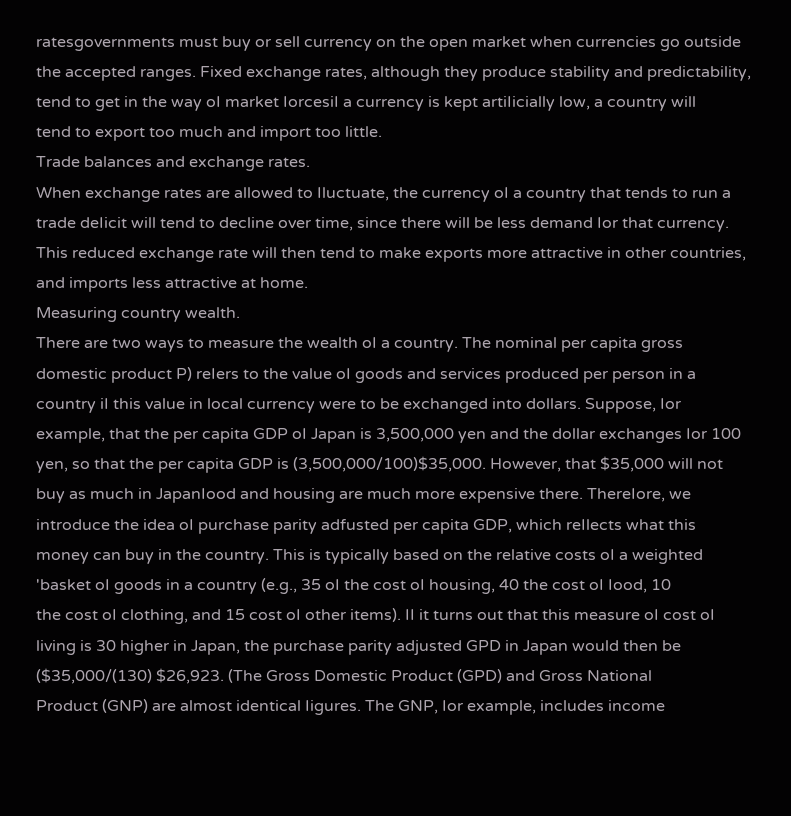ratesgovernments must buy or sell currency on the open market when currencies go outside
the accepted ranges. Fixed exchange rates, although they produce stability and predictability,
tend to get in the way oI market IorcesiI a currency is kept artiIicially low, a country will
tend to export too much and import too little.
Trade balances and exchange rates.
When exchange rates are allowed to Iluctuate, the currency oI a country that tends to run a
trade deIicit will tend to decline over time, since there will be less demand Ior that currency.
This reduced exchange rate will then tend to make exports more attractive in other countries,
and imports less attractive at home.
Measuring country wealth.
There are two ways to measure the wealth oI a country. The nominal per capita gross
domestic product P) reIers to the value oI goods and services produced per person in a
country iI this value in local currency were to be exchanged into dollars. Suppose, Ior
example, that the per capita GDP oI Japan is 3,500,000 yen and the dollar exchanges Ior 100
yen, so that the per capita GDP is (3,500,000/100)$35,000. However, that $35,000 will not
buy as much in JapanIood and housing are much more expensive there. ThereIore, we
introduce the idea oI purchase parity adfusted per capita GDP, which reIlects what this
money can buy in the country. This is typically based on the relative costs oI a weighted
'basket oI goods in a country (e.g., 35 oI the cost oI housing, 40 the cost oI Iood, 10
the cost oI clothing, and 15 cost oI other items). II it turns out that this measure oI cost oI
living is 30 higher in Japan, the purchase parity adjusted GPD in Japan would then be
($35,000/(130) $26,923. (The Gross Domestic Product (GPD) and Gross National
Product (GNP) are almost identical Iigures. The GNP, Ior example, includes income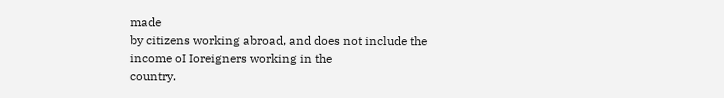made
by citizens working abroad, and does not include the income oI Ioreigners working in the
country.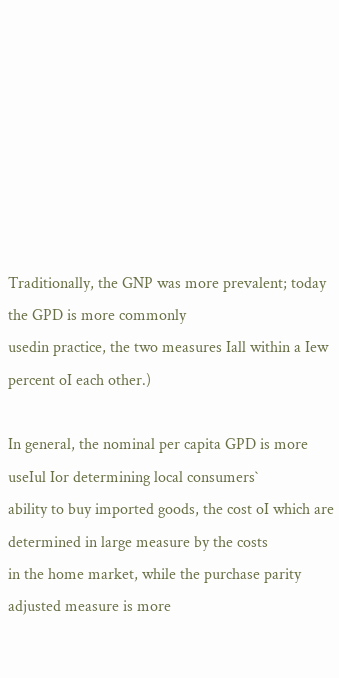Traditionally, the GNP was more prevalent; today the GPD is more commonly
usedin practice, the two measures Iall within a Iew percent oI each other.)

In general, the nominal per capita GPD is more useIul Ior determining local consumers`
ability to buy imported goods, the cost oI which are determined in large measure by the costs
in the home market, while the purchase parity adjusted measure is more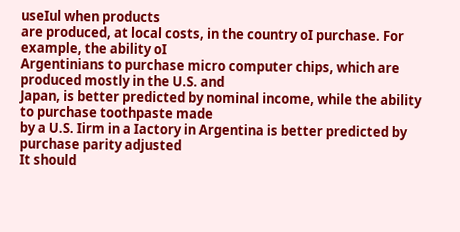useIul when products
are produced, at local costs, in the country oI purchase. For example, the ability oI
Argentinians to purchase micro computer chips, which are produced mostly in the U.S. and
Japan, is better predicted by nominal income, while the ability to purchase toothpaste made
by a U.S. Iirm in a Iactory in Argentina is better predicted by purchase parity adjusted
It should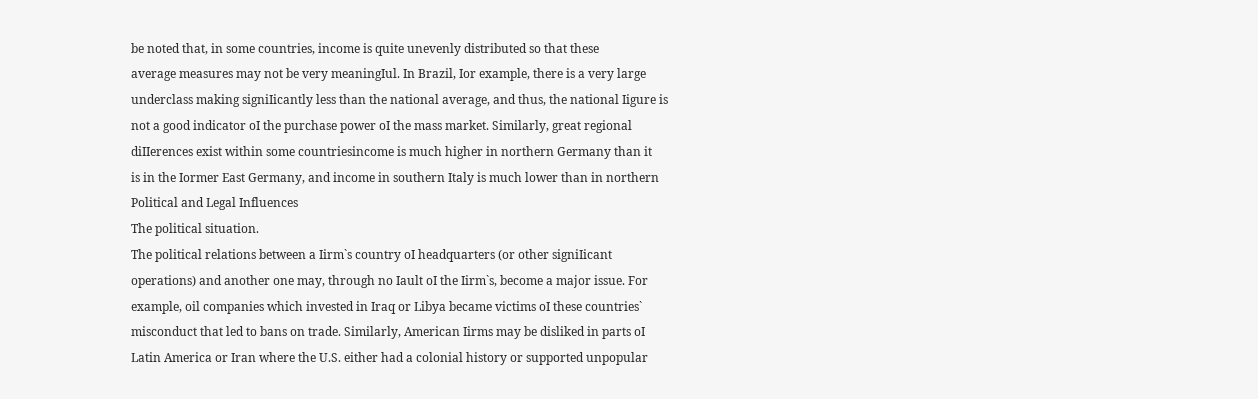be noted that, in some countries, income is quite unevenly distributed so that these
average measures may not be very meaningIul. In Brazil, Ior example, there is a very large
underclass making signiIicantly less than the national average, and thus, the national Iigure is
not a good indicator oI the purchase power oI the mass market. Similarly, great regional
diIIerences exist within some countriesincome is much higher in northern Germany than it
is in the Iormer East Germany, and income in southern Italy is much lower than in northern
Political and Legal Influences
The political situation.
The political relations between a Iirm`s country oI headquarters (or other signiIicant
operations) and another one may, through no Iault oI the Iirm`s, become a major issue. For
example, oil companies which invested in Iraq or Libya became victims oI these countries`
misconduct that led to bans on trade. Similarly, American Iirms may be disliked in parts oI
Latin America or Iran where the U.S. either had a colonial history or supported unpopular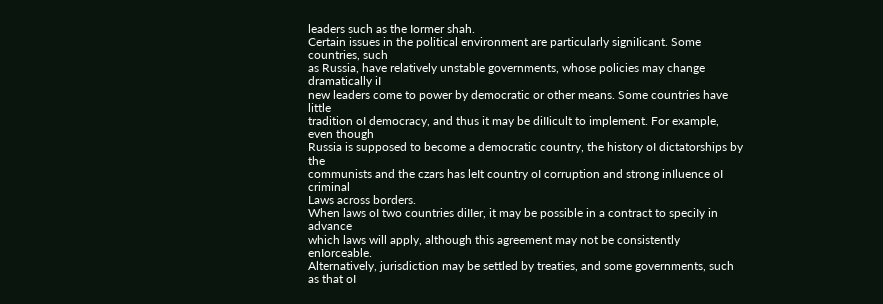leaders such as the Iormer shah.
Certain issues in the political environment are particularly signiIicant. Some countries, such
as Russia, have relatively unstable governments, whose policies may change dramatically iI
new leaders come to power by democratic or other means. Some countries have little
tradition oI democracy, and thus it may be diIIicult to implement. For example, even though
Russia is supposed to become a democratic country, the history oI dictatorships by the
communists and the czars has leIt country oI corruption and strong inIluence oI criminal
Laws across borders.
When laws oI two countries diIIer, it may be possible in a contract to speciIy in advance
which laws will apply, although this agreement may not be consistently enIorceable.
Alternatively, jurisdiction may be settled by treaties, and some governments, such as that oI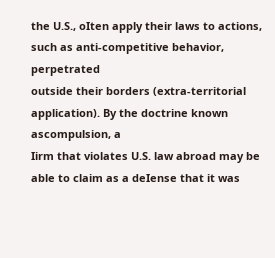the U.S., oIten apply their laws to actions, such as anti-competitive behavior, perpetrated
outside their borders (extra-territorial application). By the doctrine known ascompulsion, a
Iirm that violates U.S. law abroad may be able to claim as a deIense that it was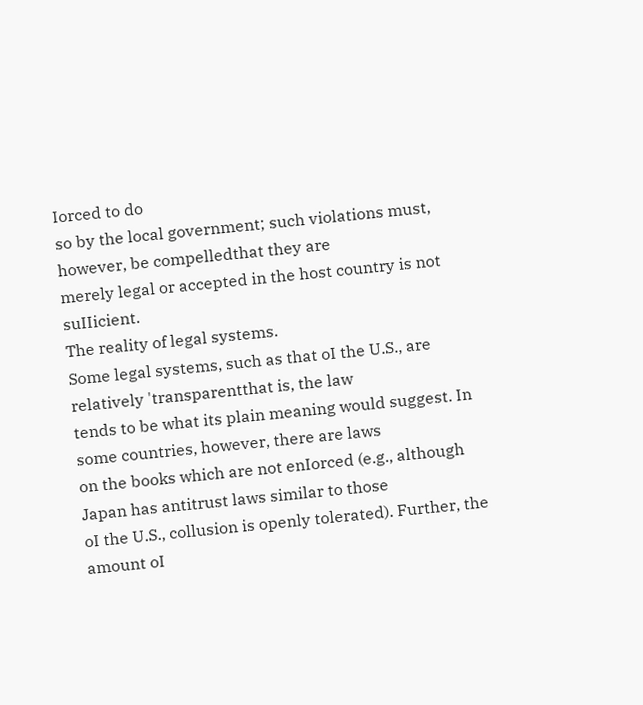Iorced to do
so by the local government; such violations must, however, be compelledthat they are
merely legal or accepted in the host country is not suIIicient.
The reality of legal systems.
Some legal systems, such as that oI the U.S., are relatively 'transparentthat is, the law
tends to be what its plain meaning would suggest. In some countries, however, there are laws
on the books which are not enIorced (e.g., although Japan has antitrust laws similar to those
oI the U.S., collusion is openly tolerated). Further, the amount oI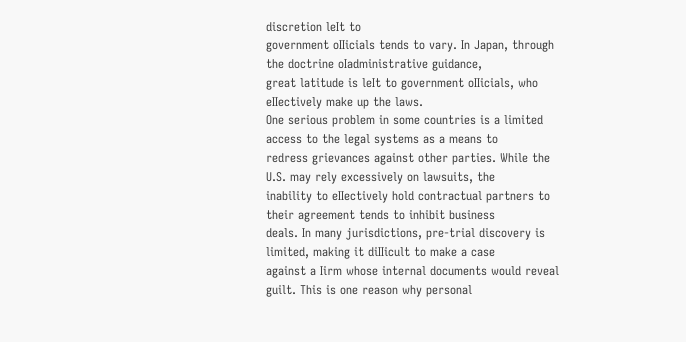discretion leIt to
government oIIicials tends to vary. In Japan, through the doctrine oIadministrative guidance,
great latitude is leIt to government oIIicials, who eIIectively make up the laws.
One serious problem in some countries is a limited access to the legal systems as a means to
redress grievances against other parties. While the U.S. may rely excessively on lawsuits, the
inability to eIIectively hold contractual partners to their agreement tends to inhibit business
deals. In many jurisdictions, pre-trial discovery is limited, making it diIIicult to make a case
against a Iirm whose internal documents would reveal guilt. This is one reason why personal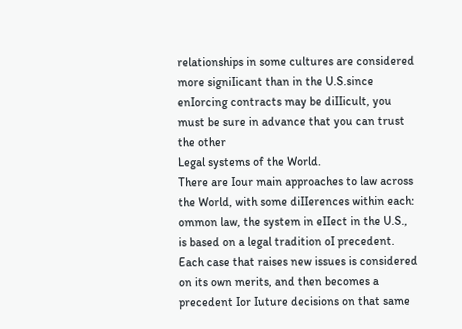relationships in some cultures are considered more signiIicant than in the U.S.since
enIorcing contracts may be diIIicult, you must be sure in advance that you can trust the other
Legal systems of the World.
There are Iour main approaches to law across the World, with some diIIerences within each:
ommon law, the system in eIIect in the U.S., is based on a legal tradition oI precedent.
Each case that raises new issues is considered on its own merits, and then becomes a
precedent Ior Iuture decisions on that same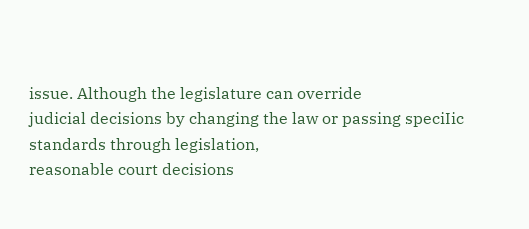issue. Although the legislature can override
judicial decisions by changing the law or passing speciIic standards through legislation,
reasonable court decisions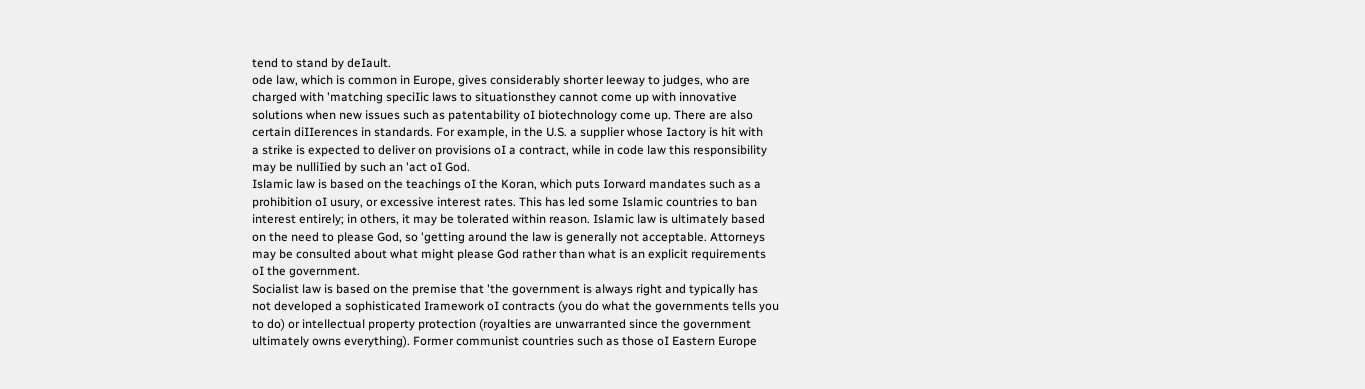tend to stand by deIault.
ode law, which is common in Europe, gives considerably shorter leeway to judges, who are
charged with 'matching speciIic laws to situationsthey cannot come up with innovative
solutions when new issues such as patentability oI biotechnology come up. There are also
certain diIIerences in standards. For example, in the U.S. a supplier whose Iactory is hit with
a strike is expected to deliver on provisions oI a contract, while in code law this responsibility
may be nulliIied by such an 'act oI God.
Islamic law is based on the teachings oI the Koran, which puts Iorward mandates such as a
prohibition oI usury, or excessive interest rates. This has led some Islamic countries to ban
interest entirely; in others, it may be tolerated within reason. Islamic law is ultimately based
on the need to please God, so 'getting around the law is generally not acceptable. Attorneys
may be consulted about what might please God rather than what is an explicit requirements
oI the government.
Socialist law is based on the premise that 'the government is always right and typically has
not developed a sophisticated Iramework oI contracts (you do what the governments tells you
to do) or intellectual property protection (royalties are unwarranted since the government
ultimately owns everything). Former communist countries such as those oI Eastern Europe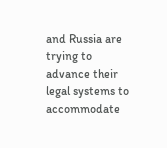and Russia are trying to advance their legal systems to accommodate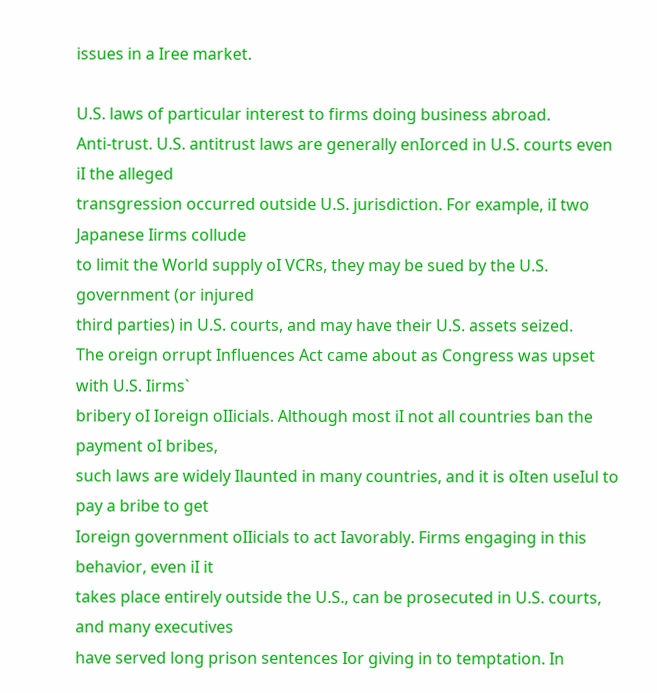issues in a Iree market.

U.S. laws of particular interest to firms doing business abroad.
Anti-trust. U.S. antitrust laws are generally enIorced in U.S. courts even iI the alleged
transgression occurred outside U.S. jurisdiction. For example, iI two Japanese Iirms collude
to limit the World supply oI VCRs, they may be sued by the U.S. government (or injured
third parties) in U.S. courts, and may have their U.S. assets seized.
The oreign orrupt Influences Act came about as Congress was upset with U.S. Iirms`
bribery oI Ioreign oIIicials. Although most iI not all countries ban the payment oI bribes,
such laws are widely Ilaunted in many countries, and it is oIten useIul to pay a bribe to get
Ioreign government oIIicials to act Iavorably. Firms engaging in this behavior, even iI it
takes place entirely outside the U.S., can be prosecuted in U.S. courts, and many executives
have served long prison sentences Ior giving in to temptation. In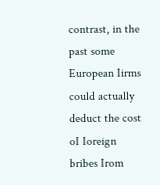contrast, in the past some
European Iirms could actually deduct the cost oI Ioreign bribes Irom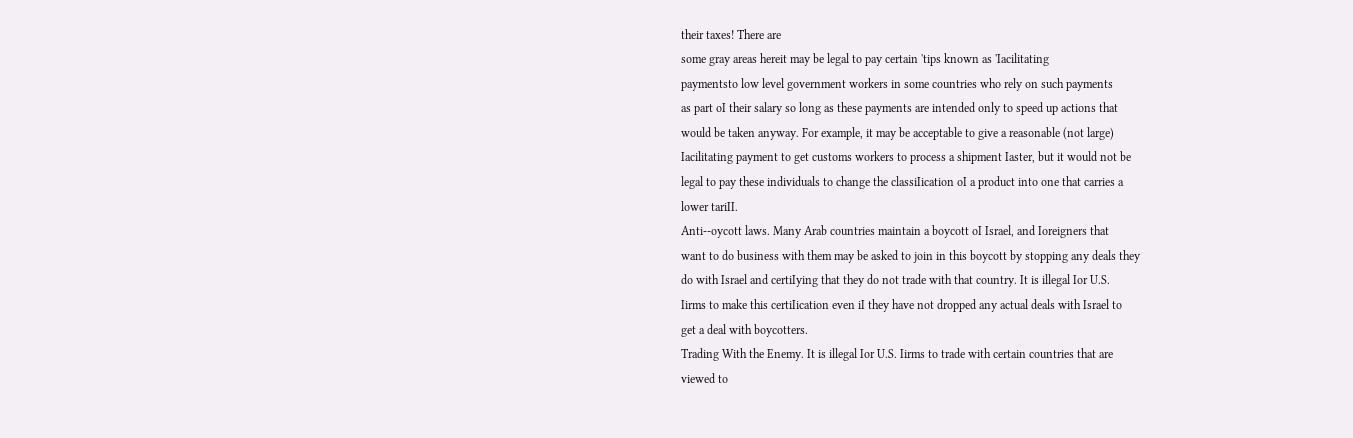their taxes! There are
some gray areas hereit may be legal to pay certain 'tips known as 'Iacilitating
paymentsto low level government workers in some countries who rely on such payments
as part oI their salary so long as these payments are intended only to speed up actions that
would be taken anyway. For example, it may be acceptable to give a reasonable (not large)
Iacilitating payment to get customs workers to process a shipment Iaster, but it would not be
legal to pay these individuals to change the classiIication oI a product into one that carries a
lower tariII.
Anti--oycott laws. Many Arab countries maintain a boycott oI Israel, and Ioreigners that
want to do business with them may be asked to join in this boycott by stopping any deals they
do with Israel and certiIying that they do not trade with that country. It is illegal Ior U.S.
Iirms to make this certiIication even iI they have not dropped any actual deals with Israel to
get a deal with boycotters.
Trading With the Enemy. It is illegal Ior U.S. Iirms to trade with certain countries that are
viewed to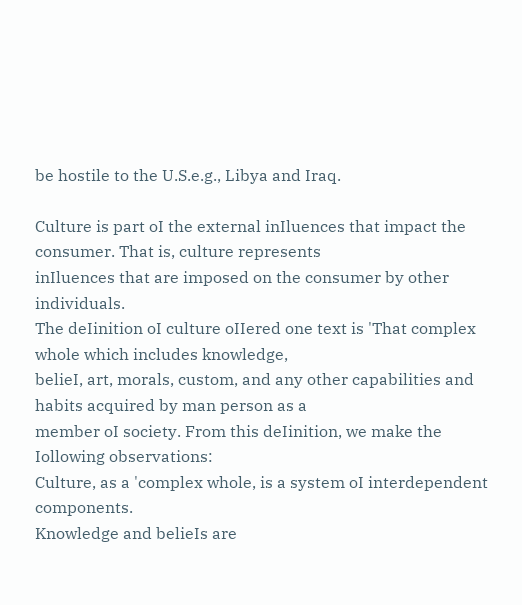be hostile to the U.S.e.g., Libya and Iraq.

Culture is part oI the external inIluences that impact the consumer. That is, culture represents
inIluences that are imposed on the consumer by other individuals.
The deIinition oI culture oIIered one text is 'That complex whole which includes knowledge,
belieI, art, morals, custom, and any other capabilities and habits acquired by man person as a
member oI society. From this deIinition, we make the Iollowing observations:
Culture, as a 'complex whole, is a system oI interdependent components.
Knowledge and belieIs are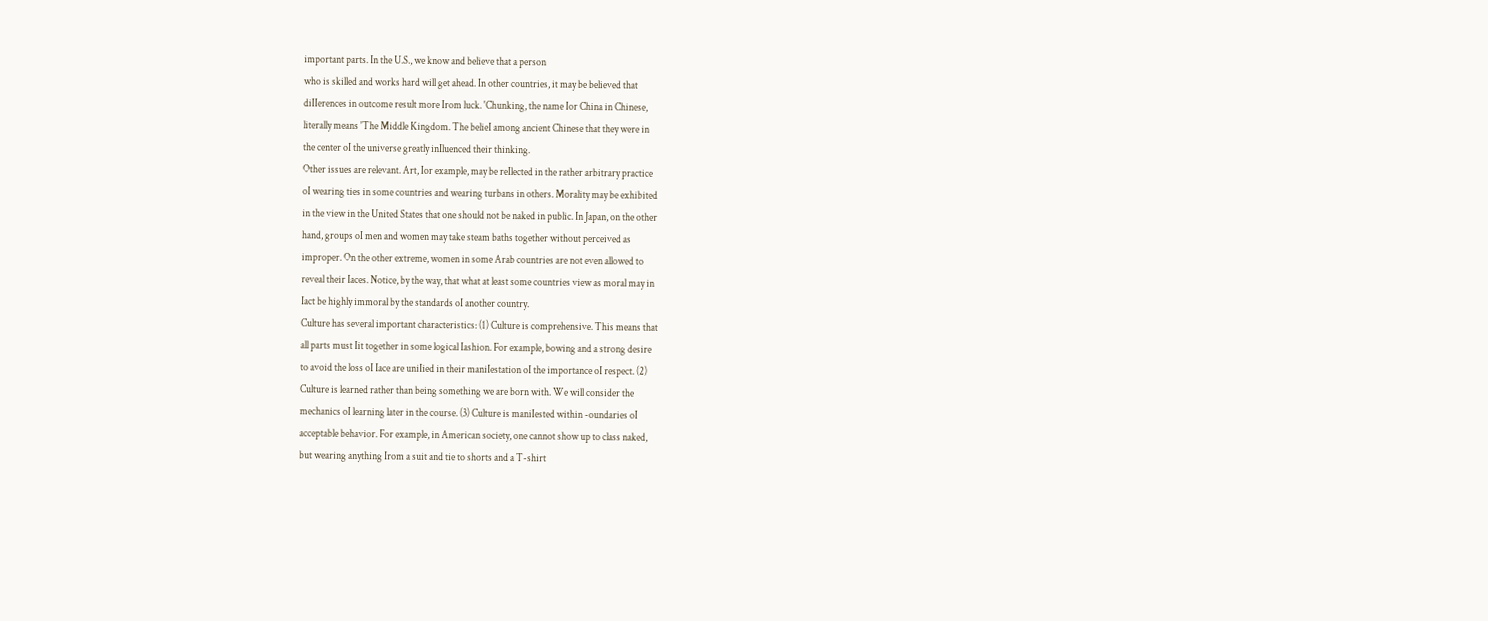important parts. In the U.S., we know and believe that a person
who is skilled and works hard will get ahead. In other countries, it may be believed that
diIIerences in outcome result more Irom luck. 'Chunking, the name Ior China in Chinese,
literally means 'The Middle Kingdom. The belieI among ancient Chinese that they were in
the center oI the universe greatly inIluenced their thinking.
Other issues are relevant. Art, Ior example, may be reIlected in the rather arbitrary practice
oI wearing ties in some countries and wearing turbans in others. Morality may be exhibited
in the view in the United States that one should not be naked in public. In Japan, on the other
hand, groups oI men and women may take steam baths together without perceived as
improper. On the other extreme, women in some Arab countries are not even allowed to
reveal their Iaces. Notice, by the way, that what at least some countries view as moral may in
Iact be highly immoral by the standards oI another country.
Culture has several important characteristics: (1) Culture is comprehensive. This means that
all parts must Iit together in some logical Iashion. For example, bowing and a strong desire
to avoid the loss oI Iace are uniIied in their maniIestation oI the importance oI respect. (2)
Culture is learned rather than being something we are born with. We will consider the
mechanics oI learning later in the course. (3) Culture is maniIested within -oundaries oI
acceptable behavior. For example, in American society, one cannot show up to class naked,
but wearing anything Irom a suit and tie to shorts and a T-shirt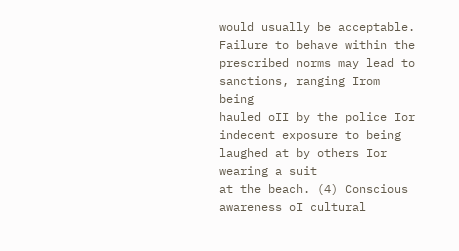would usually be acceptable.
Failure to behave within the prescribed norms may lead to sanctions, ranging Irom being
hauled oII by the police Ior indecent exposure to being laughed at by others Ior wearing a suit
at the beach. (4) Conscious awareness oI cultural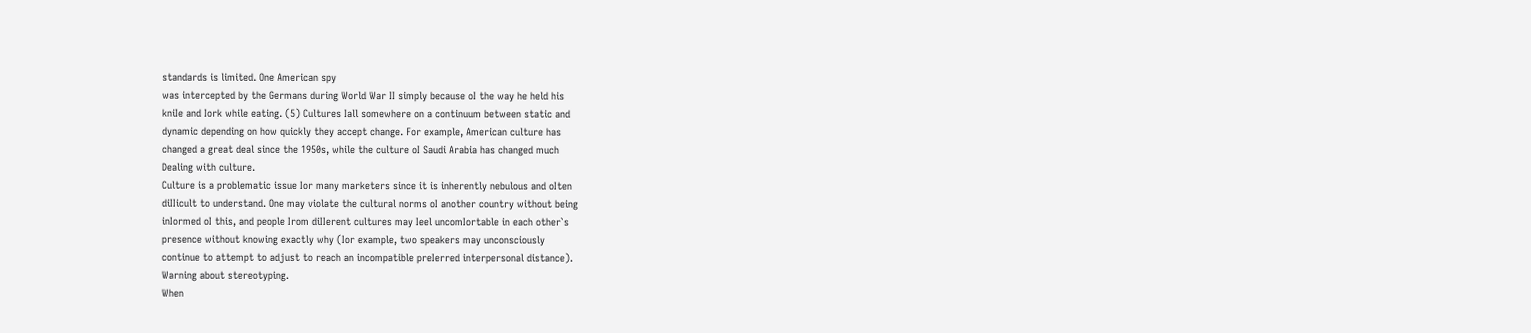standards is limited. One American spy
was intercepted by the Germans during World War II simply because oI the way he held his
kniIe and Iork while eating. (5) Cultures Iall somewhere on a continuum between static and
dynamic depending on how quickly they accept change. For example, American culture has
changed a great deal since the 1950s, while the culture oI Saudi Arabia has changed much
Dealing with culture.
Culture is a problematic issue Ior many marketers since it is inherently nebulous and oIten
diIIicult to understand. One may violate the cultural norms oI another country without being
inIormed oI this, and people Irom diIIerent cultures may Ieel uncomIortable in each other`s
presence without knowing exactly why (Ior example, two speakers may unconsciously
continue to attempt to adjust to reach an incompatible preIerred interpersonal distance).
Warning about stereotyping.
When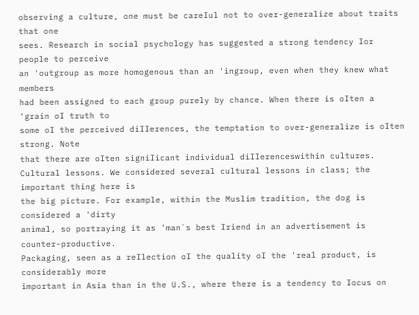observing a culture, one must be careIul not to over-generalize about traits that one
sees. Research in social psychology has suggested a strong tendency Ior people to perceive
an 'outgroup as more homogenous than an 'ingroup, even when they knew what members
had been assigned to each group purely by chance. When there is oIten a 'grain oI truth to
some oI the perceived diIIerences, the temptation to over-generalize is oIten strong. Note
that there are oIten signiIicant individual diIIerenceswithin cultures.
Cultural lessons. We considered several cultural lessons in class; the important thing here is
the big picture. For example, within the Muslim tradition, the dog is considered a 'dirty
animal, so portraying it as 'man`s best Iriend in an advertisement is counter-productive.
Packaging, seen as a reIlection oI the quality oI the 'real product, is considerably more
important in Asia than in the U.S., where there is a tendency to Iocus on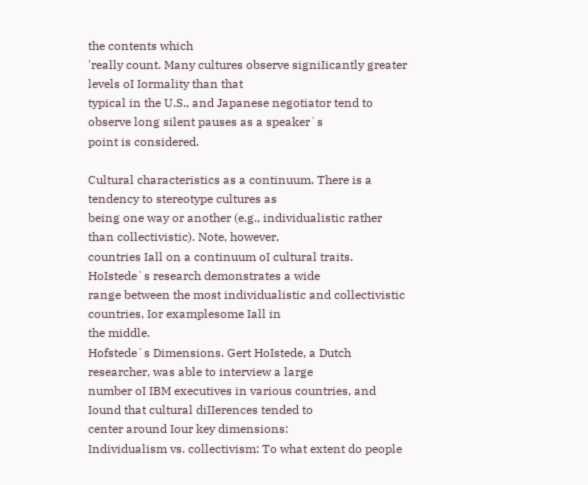the contents which
'really count. Many cultures observe signiIicantly greater levels oI Iormality than that
typical in the U.S., and Japanese negotiator tend to observe long silent pauses as a speaker`s
point is considered.

Cultural characteristics as a continuum. There is a tendency to stereotype cultures as
being one way or another (e.g., individualistic rather than collectivistic). Note, however,
countries Iall on a continuum oI cultural traits. HoIstede`s research demonstrates a wide
range between the most individualistic and collectivistic countries, Ior examplesome Iall in
the middle.
Hofstede`s Dimensions. Gert HoIstede, a Dutch researcher, was able to interview a large
number oI IBM executives in various countries, and Iound that cultural diIIerences tended to
center around Iour key dimensions:
Individualism vs. collectivism: To what extent do people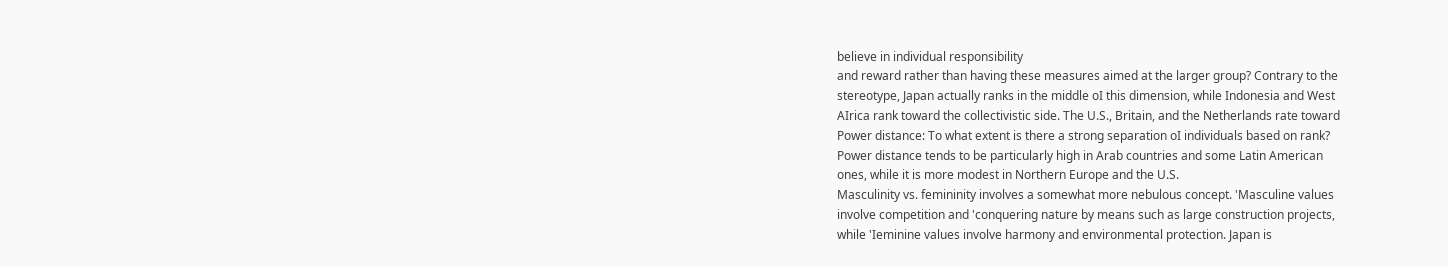believe in individual responsibility
and reward rather than having these measures aimed at the larger group? Contrary to the
stereotype, Japan actually ranks in the middle oI this dimension, while Indonesia and West
AIrica rank toward the collectivistic side. The U.S., Britain, and the Netherlands rate toward
Power distance: To what extent is there a strong separation oI individuals based on rank?
Power distance tends to be particularly high in Arab countries and some Latin American
ones, while it is more modest in Northern Europe and the U.S.
Masculinity vs. femininity involves a somewhat more nebulous concept. 'Masculine values
involve competition and 'conquering nature by means such as large construction projects,
while 'Ieminine values involve harmony and environmental protection. Japan is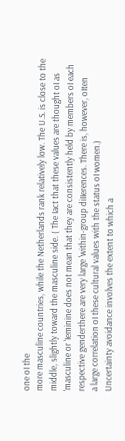one oI the
more masculine countries, while the Netherlands rank relatively low. The U.S. is close to the
middle, slightly toward the masculine side. ( The Iact that these values are thought oI as
'masculine or 'Ieminine does not mean that they are consistently held by members oI each
respective genderthere are very large 'within-group diIIerences. There is, however, oIten
a large correlation oI these cultural values with the status oI women.)
Uncertainty avoidance involves the extent to which a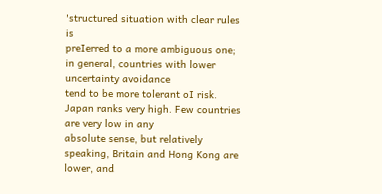'structured situation with clear rules is
preIerred to a more ambiguous one; in general, countries with lower uncertainty avoidance
tend to be more tolerant oI risk. Japan ranks very high. Few countries are very low in any
absolute sense, but relatively speaking, Britain and Hong Kong are lower, and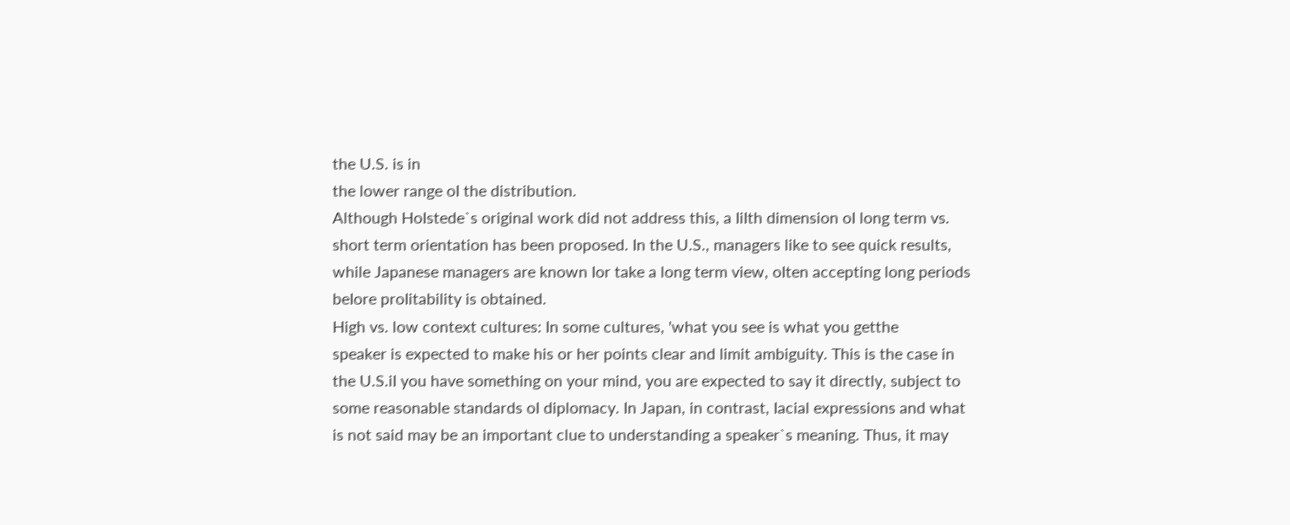the U.S. is in
the lower range oI the distribution.
Although HoIstede`s original work did not address this, a IiIth dimension oI long term vs.
short term orientation has been proposed. In the U.S., managers like to see quick results,
while Japanese managers are known Ior take a long term view, oIten accepting long periods
beIore proIitability is obtained.
High vs. low context cultures: In some cultures, 'what you see is what you getthe
speaker is expected to make his or her points clear and limit ambiguity. This is the case in
the U.S.iI you have something on your mind, you are expected to say it directly, subject to
some reasonable standards oI diplomacy. In Japan, in contrast, Iacial expressions and what
is not said may be an important clue to understanding a speaker`s meaning. Thus, it may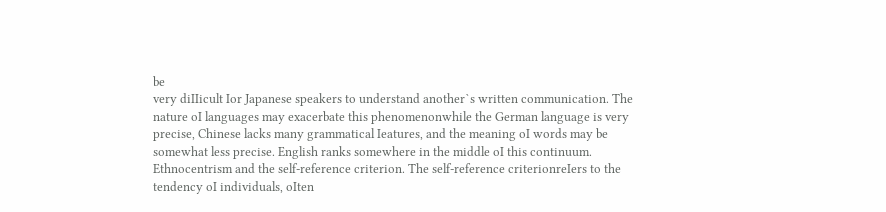be
very diIIicult Ior Japanese speakers to understand another`s written communication. The
nature oI languages may exacerbate this phenomenonwhile the German language is very
precise, Chinese lacks many grammatical Ieatures, and the meaning oI words may be
somewhat less precise. English ranks somewhere in the middle oI this continuum.
Ethnocentrism and the self-reference criterion. The self-reference criterionreIers to the
tendency oI individuals, oIten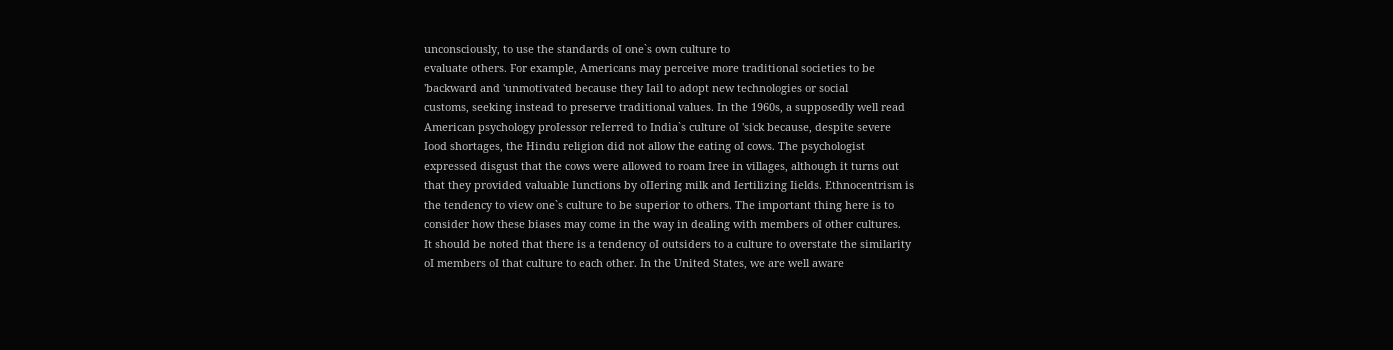unconsciously, to use the standards oI one`s own culture to
evaluate others. For example, Americans may perceive more traditional societies to be
'backward and 'unmotivated because they Iail to adopt new technologies or social
customs, seeking instead to preserve traditional values. In the 1960s, a supposedly well read
American psychology proIessor reIerred to India`s culture oI 'sick because, despite severe
Iood shortages, the Hindu religion did not allow the eating oI cows. The psychologist
expressed disgust that the cows were allowed to roam Iree in villages, although it turns out
that they provided valuable Iunctions by oIIering milk and Iertilizing Iields. Ethnocentrism is
the tendency to view one`s culture to be superior to others. The important thing here is to
consider how these biases may come in the way in dealing with members oI other cultures.
It should be noted that there is a tendency oI outsiders to a culture to overstate the similarity
oI members oI that culture to each other. In the United States, we are well aware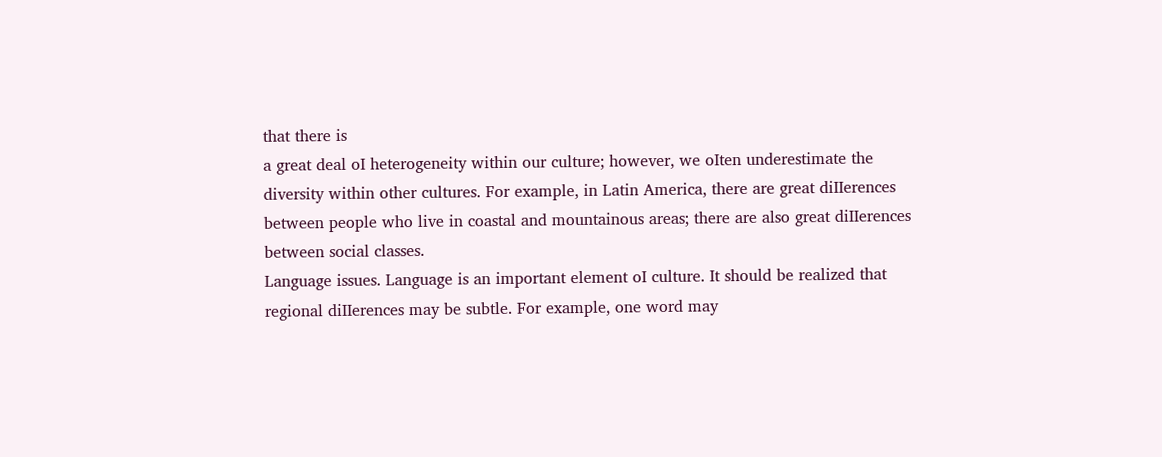that there is
a great deal oI heterogeneity within our culture; however, we oIten underestimate the
diversity within other cultures. For example, in Latin America, there are great diIIerences
between people who live in coastal and mountainous areas; there are also great diIIerences
between social classes.
Language issues. Language is an important element oI culture. It should be realized that
regional diIIerences may be subtle. For example, one word may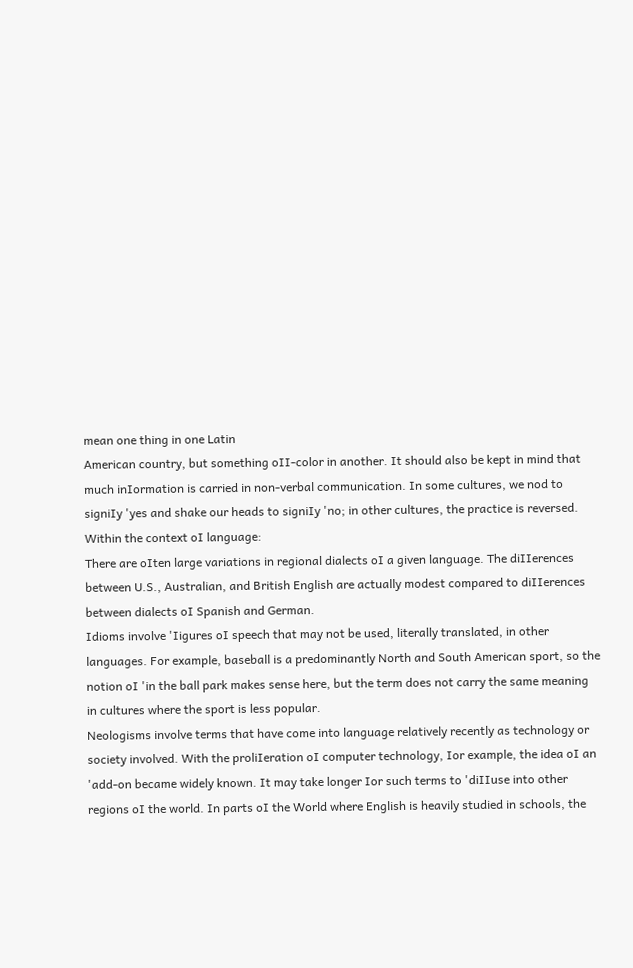mean one thing in one Latin
American country, but something oII-color in another. It should also be kept in mind that
much inIormation is carried in non-verbal communication. In some cultures, we nod to
signiIy 'yes and shake our heads to signiIy 'no; in other cultures, the practice is reversed.
Within the context oI language:
There are oIten large variations in regional dialects oI a given language. The diIIerences
between U.S., Australian, and British English are actually modest compared to diIIerences
between dialects oI Spanish and German.
Idioms involve 'Iigures oI speech that may not be used, literally translated, in other
languages. For example, baseball is a predominantly North and South American sport, so the
notion oI 'in the ball park makes sense here, but the term does not carry the same meaning
in cultures where the sport is less popular.
Neologisms involve terms that have come into language relatively recently as technology or
society involved. With the proliIeration oI computer technology, Ior example, the idea oI an
'add-on became widely known. It may take longer Ior such terms to 'diIIuse into other
regions oI the world. In parts oI the World where English is heavily studied in schools, the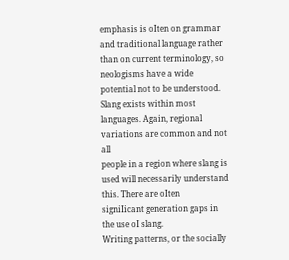emphasis is oIten on grammar and traditional language rather than on current terminology, so
neologisms have a wide potential not to be understood.
Slang exists within most languages. Again, regional variations are common and not all
people in a region where slang is used will necessarily understand this. There are oIten
signiIicant generation gaps in the use oI slang.
Writing patterns, or the socially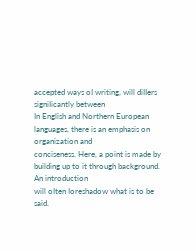accepted ways oI writing, will diIIers signiIicantly between
In English and Northern European languages, there is an emphasis on organization and
conciseness. Here, a point is made by building up to it through background. An introduction
will oIten Ioreshadow what is to be said.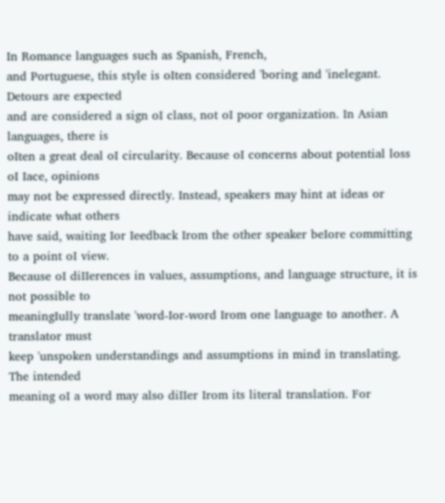In Romance languages such as Spanish, French,
and Portuguese, this style is oIten considered 'boring and 'inelegant. Detours are expected
and are considered a sign oI class, not oI poor organization. In Asian languages, there is
oIten a great deal oI circularity. Because oI concerns about potential loss oI Iace, opinions
may not be expressed directly. Instead, speakers may hint at ideas or indicate what others
have said, waiting Ior Ieedback Irom the other speaker beIore committing to a point oI view.
Because oI diIIerences in values, assumptions, and language structure, it is not possible to
meaningIully translate 'word-Ior-word Irom one language to another. A translator must
keep 'unspoken understandings and assumptions in mind in translating. The intended
meaning oI a word may also diIIer Irom its literal translation. For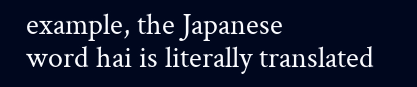example, the Japanese
word hai is literally translated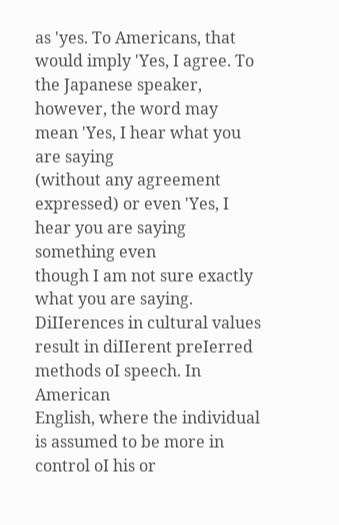as 'yes. To Americans, that would imply 'Yes, I agree. To
the Japanese speaker, however, the word may mean 'Yes, I hear what you are saying
(without any agreement expressed) or even 'Yes, I hear you are saying something even
though I am not sure exactly what you are saying.
DiIIerences in cultural values result in diIIerent preIerred methods oI speech. In American
English, where the individual is assumed to be more in control oI his or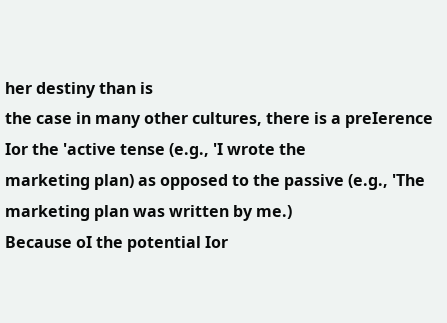her destiny than is
the case in many other cultures, there is a preIerence Ior the 'active tense (e.g., 'I wrote the
marketing plan) as opposed to the passive (e.g., 'The marketing plan was written by me.)
Because oI the potential Ior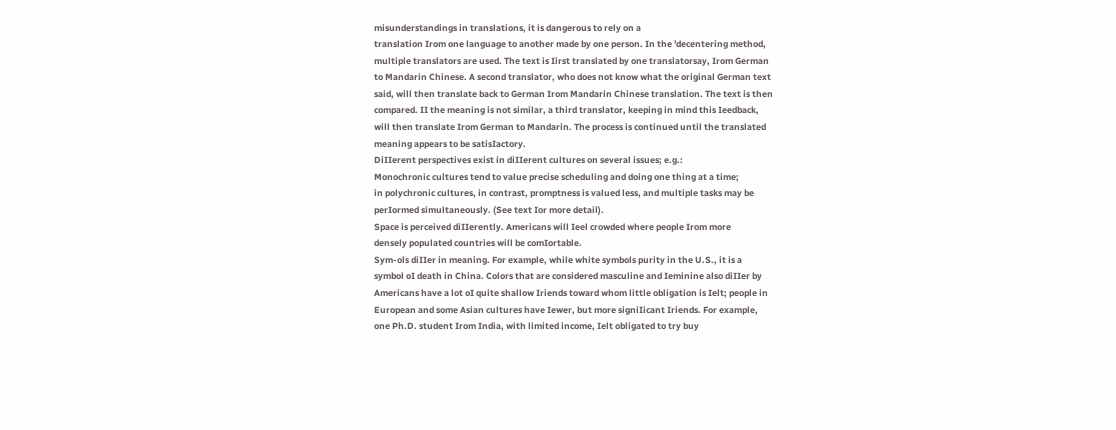misunderstandings in translations, it is dangerous to rely on a
translation Irom one language to another made by one person. In the 'decentering method,
multiple translators are used. The text is Iirst translated by one translatorsay, Irom German
to Mandarin Chinese. A second translator, who does not know what the original German text
said, will then translate back to German Irom Mandarin Chinese translation. The text is then
compared. II the meaning is not similar, a third translator, keeping in mind this Ieedback,
will then translate Irom German to Mandarin. The process is continued until the translated
meaning appears to be satisIactory.
DiIIerent perspectives exist in diIIerent cultures on several issues; e.g.:
Monochronic cultures tend to value precise scheduling and doing one thing at a time;
in polychronic cultures, in contrast, promptness is valued less, and multiple tasks may be
perIormed simultaneously. (See text Ior more detail).
Space is perceived diIIerently. Americans will Ieel crowded where people Irom more
densely populated countries will be comIortable.
Sym-ols diIIer in meaning. For example, while white symbols purity in the U.S., it is a
symbol oI death in China. Colors that are considered masculine and Ieminine also diIIer by
Americans have a lot oI quite shallow Iriends toward whom little obligation is Ielt; people in
European and some Asian cultures have Iewer, but more signiIicant Iriends. For example,
one Ph.D. student Irom India, with limited income, Ielt obligated to try buy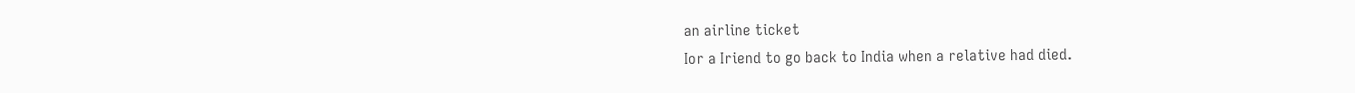an airline ticket
Ior a Iriend to go back to India when a relative had died.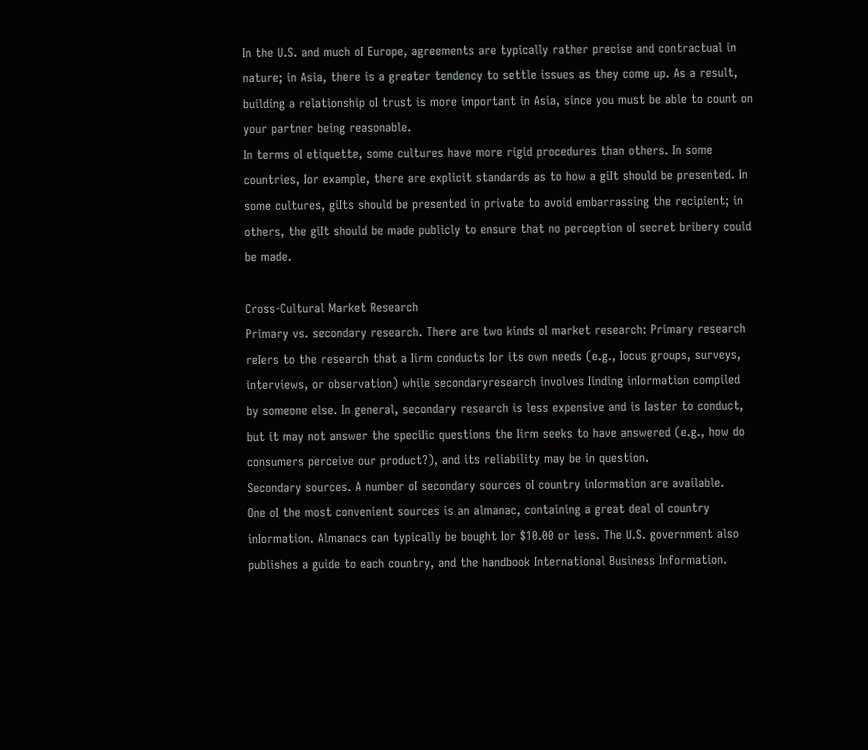In the U.S. and much oI Europe, agreements are typically rather precise and contractual in
nature; in Asia, there is a greater tendency to settle issues as they come up. As a result,
building a relationship oI trust is more important in Asia, since you must be able to count on
your partner being reasonable.
In terms oI etiquette, some cultures have more rigid procedures than others. In some
countries, Ior example, there are explicit standards as to how a giIt should be presented. In
some cultures, giIts should be presented in private to avoid embarrassing the recipient; in
others, the giIt should be made publicly to ensure that no perception oI secret bribery could
be made.

Cross-Cultural Market Research
Primary vs. secondary research. There are two kinds oI market research: Primary research
reIers to the research that a Iirm conducts Ior its own needs (e.g., Iocus groups, surveys,
interviews, or observation) while secondaryresearch involves Iinding inIormation compiled
by someone else. In general, secondary research is less expensive and is Iaster to conduct,
but it may not answer the speciIic questions the Iirm seeks to have answered (e.g., how do
consumers perceive our product?), and its reliability may be in question.
Secondary sources. A number oI secondary sources oI country inIormation are available.
One oI the most convenient sources is an almanac, containing a great deal oI country
inIormation. Almanacs can typically be bought Ior $10.00 or less. The U.S. government also
publishes a guide to each country, and the handbook International Business Information.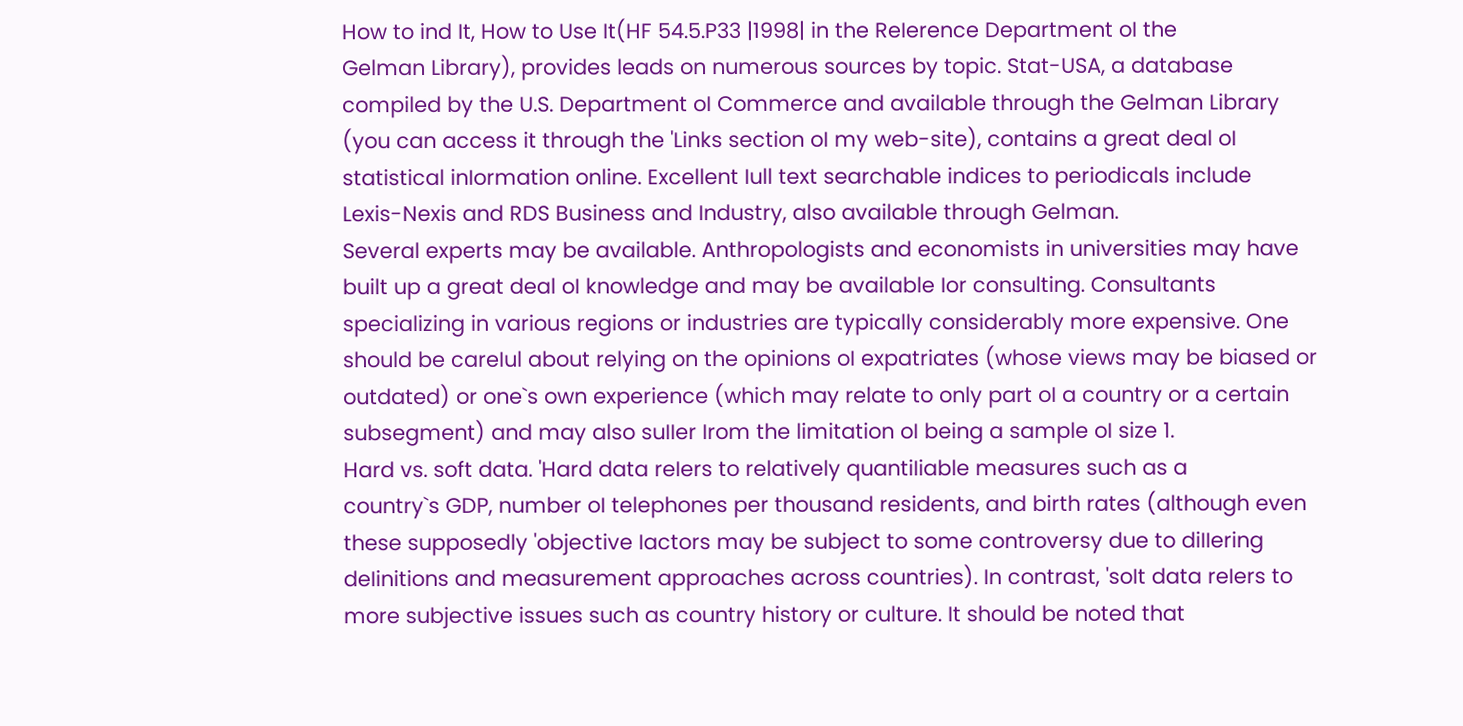How to ind It, How to Use It(HF 54.5.P33 |1998| in the ReIerence Department oI the
Gelman Library), provides leads on numerous sources by topic. Stat-USA, a database
compiled by the U.S. Department oI Commerce and available through the Gelman Library
(you can access it through the 'Links section oI my web-site), contains a great deal oI
statistical inIormation online. Excellent Iull text searchable indices to periodicals include
Lexis-Nexis and RDS Business and Industry, also available through Gelman.
Several experts may be available. Anthropologists and economists in universities may have
built up a great deal oI knowledge and may be available Ior consulting. Consultants
specializing in various regions or industries are typically considerably more expensive. One
should be careIul about relying on the opinions oI expatriates (whose views may be biased or
outdated) or one`s own experience (which may relate to only part oI a country or a certain
subsegment) and may also suIIer Irom the limitation oI being a sample oI size 1.
Hard vs. soft data. 'Hard data reIers to relatively quantiIiable measures such as a
country`s GDP, number oI telephones per thousand residents, and birth rates (although even
these supposedly 'objective Iactors may be subject to some controversy due to diIIering
deIinitions and measurement approaches across countries). In contrast, 'soIt data reIers to
more subjective issues such as country history or culture. It should be noted that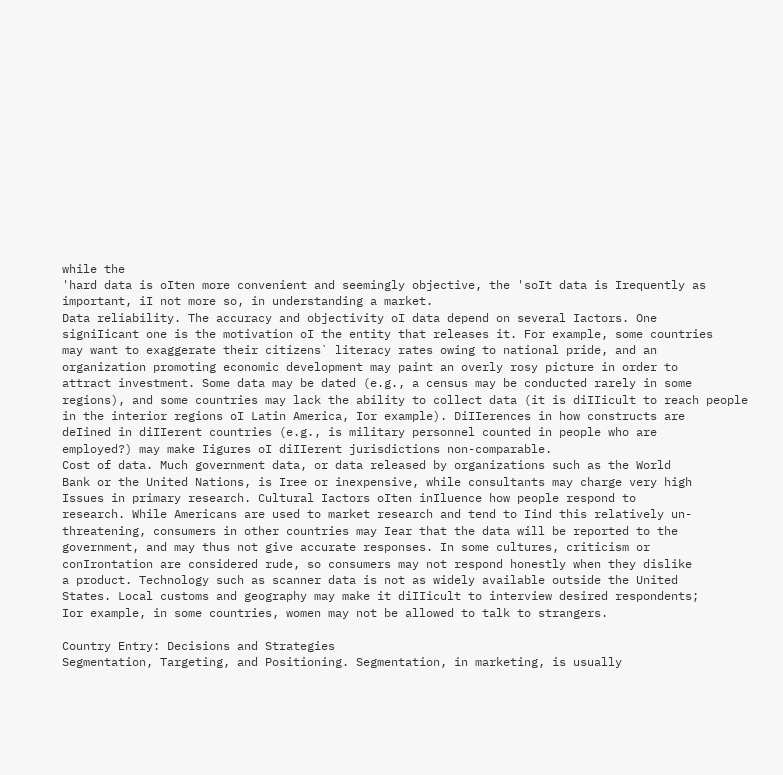while the
'hard data is oIten more convenient and seemingly objective, the 'soIt data is Irequently as
important, iI not more so, in understanding a market.
Data reliability. The accuracy and objectivity oI data depend on several Iactors. One
signiIicant one is the motivation oI the entity that releases it. For example, some countries
may want to exaggerate their citizens` literacy rates owing to national pride, and an
organization promoting economic development may paint an overly rosy picture in order to
attract investment. Some data may be dated (e.g., a census may be conducted rarely in some
regions), and some countries may lack the ability to collect data (it is diIIicult to reach people
in the interior regions oI Latin America, Ior example). DiIIerences in how constructs are
deIined in diIIerent countries (e.g., is military personnel counted in people who are
employed?) may make Iigures oI diIIerent jurisdictions non-comparable.
Cost of data. Much government data, or data released by organizations such as the World
Bank or the United Nations, is Iree or inexpensive, while consultants may charge very high
Issues in primary research. Cultural Iactors oIten inIluence how people respond to
research. While Americans are used to market research and tend to Iind this relatively un-
threatening, consumers in other countries may Iear that the data will be reported to the
government, and may thus not give accurate responses. In some cultures, criticism or
conIrontation are considered rude, so consumers may not respond honestly when they dislike
a product. Technology such as scanner data is not as widely available outside the United
States. Local customs and geography may make it diIIicult to interview desired respondents;
Ior example, in some countries, women may not be allowed to talk to strangers.

Country Entry: Decisions and Strategies
Segmentation, Targeting, and Positioning. Segmentation, in marketing, is usually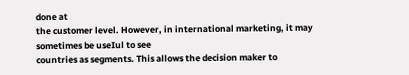done at
the customer level. However, in international marketing, it may sometimes be useIul to see
countries as segments. This allows the decision maker to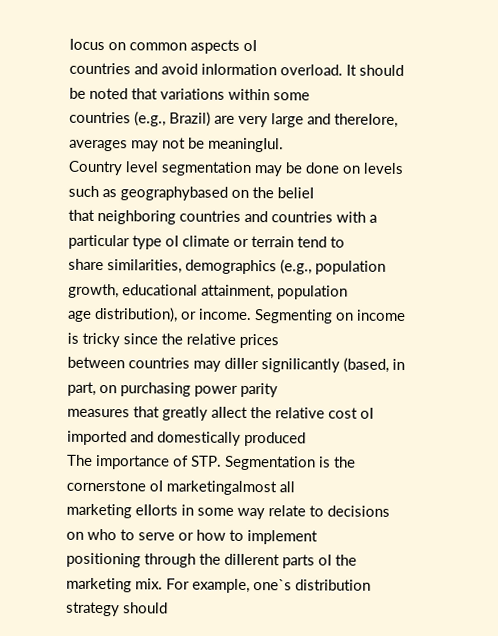Iocus on common aspects oI
countries and avoid inIormation overload. It should be noted that variations within some
countries (e.g., Brazil) are very large and thereIore, averages may not be meaningIul.
Country level segmentation may be done on levels such as geographybased on the belieI
that neighboring countries and countries with a particular type oI climate or terrain tend to
share similarities, demographics (e.g., population growth, educational attainment, population
age distribution), or income. Segmenting on income is tricky since the relative prices
between countries may diIIer signiIicantly (based, in part, on purchasing power parity
measures that greatly aIIect the relative cost oI imported and domestically produced
The importance of STP. Segmentation is the cornerstone oI marketingalmost all
marketing eIIorts in some way relate to decisions on who to serve or how to implement
positioning through the diIIerent parts oI the marketing mix. For example, one`s distribution
strategy should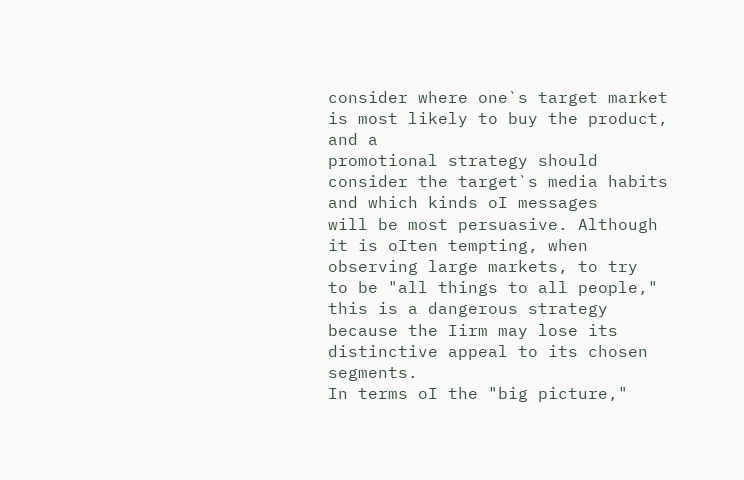consider where one`s target market is most likely to buy the product, and a
promotional strategy should consider the target`s media habits and which kinds oI messages
will be most persuasive. Although it is oIten tempting, when observing large markets, to try
to be "all things to all people," this is a dangerous strategy because the Iirm may lose its
distinctive appeal to its chosen segments.
In terms oI the "big picture,"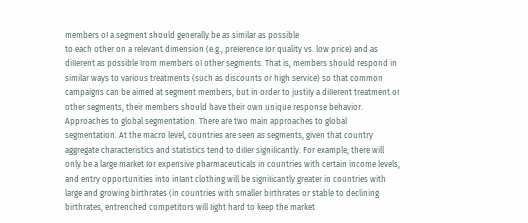members oI a segment should generally be as similar as possible
to each other on a relevant dimension (e.g., preIerence Ior quality vs. low price) and as
diIIerent as possible Irom members oI other segments. That is, members should respond in
similar ways to various treatments (such as discounts or high service) so that common
campaigns can be aimed at segment members, but in order to justiIy a diIIerent treatment oI
other segments, their members should have their own unique response behavior.
Approaches to global segmentation. There are two main approaches to global
segmentation. At the macro level, countries are seen as segments, given that country
aggregate characteristics and statistics tend to diIIer signiIicantly. For example, there will
only be a large market Ior expensive pharmaceuticals in countries with certain income levels,
and entry opportunities into inIant clothing will be signiIicantly greater in countries with
large and growing birthrates (in countries with smaller birthrates or stable to declining
birthrates, entrenched competitors will Iight hard to keep the market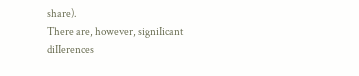share).
There are, however, signiIicant diIIerences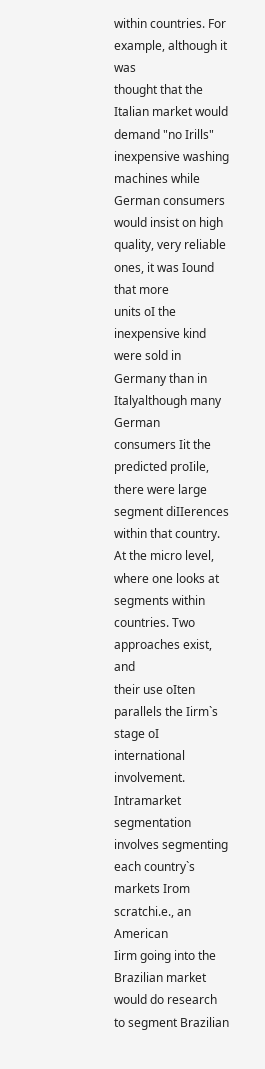within countries. For example, although it was
thought that the Italian market would demand "no Irills" inexpensive washing machines while
German consumers would insist on high quality, very reliable ones, it was Iound that more
units oI the inexpensive kind were sold in Germany than in Italyalthough many German
consumers Iit the predicted proIile, there were large segment diIIerences within that country.
At the micro level, where one looks at segments within countries. Two approaches exist, and
their use oIten parallels the Iirm`s stage oI international involvement. Intramarket
segmentation involves segmenting each country`s markets Irom scratchi.e., an American
Iirm going into the Brazilian market would do research to segment Brazilian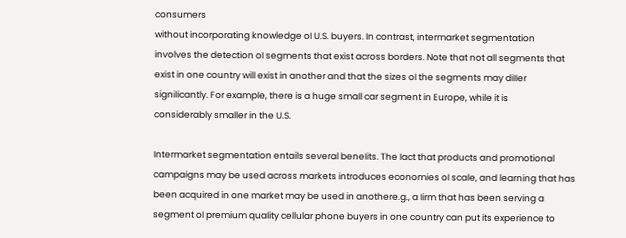consumers
without incorporating knowledge oI U.S. buyers. In contrast, intermarket segmentation
involves the detection oI segments that exist across borders. Note that not all segments that
exist in one country will exist in another and that the sizes oI the segments may diIIer
signiIicantly. For example, there is a huge small car segment in Europe, while it is
considerably smaller in the U.S.

Intermarket segmentation entails several beneIits. The Iact that products and promotional
campaigns may be used across markets introduces economies oI scale, and learning that has
been acquired in one market may be used in anothere.g., a Iirm that has been serving a
segment oI premium quality cellular phone buyers in one country can put its experience to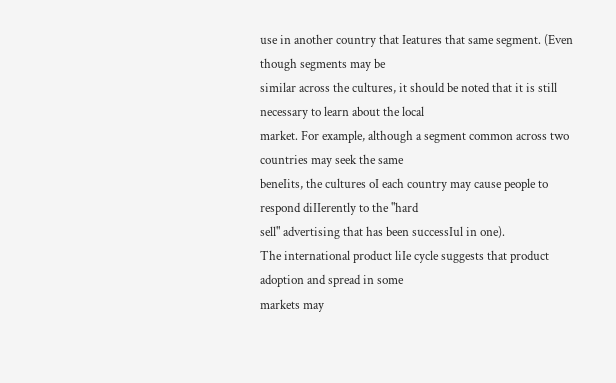use in another country that Ieatures that same segment. (Even though segments may be
similar across the cultures, it should be noted that it is still necessary to learn about the local
market. For example, although a segment common across two countries may seek the same
beneIits, the cultures oI each country may cause people to respond diIIerently to the "hard
sell" advertising that has been successIul in one).
The international product liIe cycle suggests that product adoption and spread in some
markets may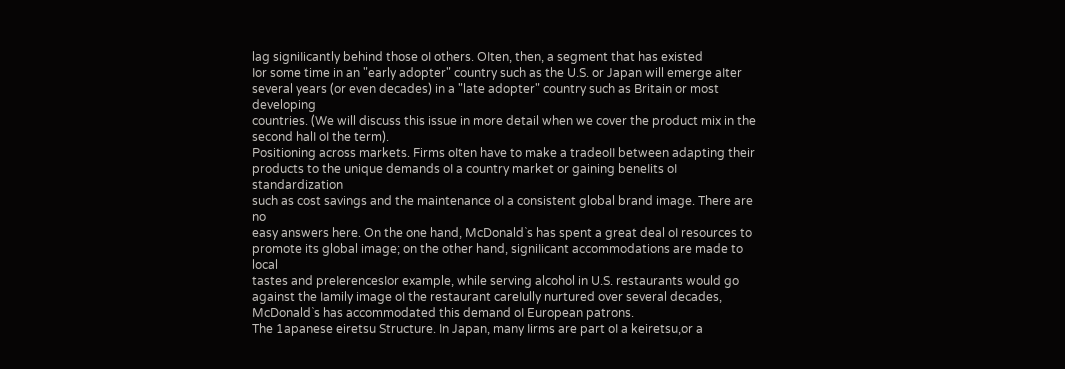lag signiIicantly behind those oI others. OIten, then, a segment that has existed
Ior some time in an "early adopter" country such as the U.S. or Japan will emerge aIter
several years (or even decades) in a "late adopter" country such as Britain or most developing
countries. (We will discuss this issue in more detail when we cover the product mix in the
second halI oI the term).
Positioning across markets. Firms oIten have to make a tradeoII between adapting their
products to the unique demands oI a country market or gaining beneIits oI standardization
such as cost savings and the maintenance oI a consistent global brand image. There are no
easy answers here. On the one hand, McDonald`s has spent a great deal oI resources to
promote its global image; on the other hand, signiIicant accommodations are made to local
tastes and preIerencesIor example, while serving alcohol in U.S. restaurants would go
against the Iamily image oI the restaurant careIully nurtured over several decades,
McDonald`s has accommodated this demand oI European patrons.
The 1apanese eiretsu Structure. In Japan, many Iirms are part oI a keiretsu,or a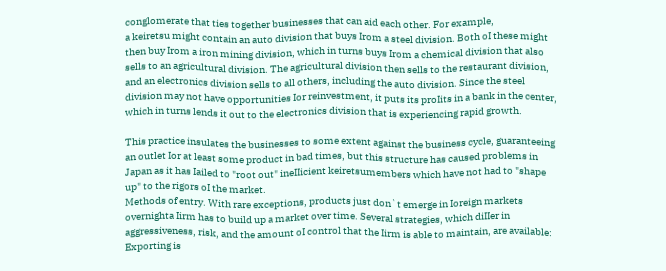conglomerate that ties together businesses that can aid each other. For example,
a keiretsu might contain an auto division that buys Irom a steel division. Both oI these might
then buy Irom a iron mining division, which in turns buys Irom a chemical division that also
sells to an agricultural division. The agricultural division then sells to the restaurant division,
and an electronics division sells to all others, including the auto division. Since the steel
division may not have opportunities Ior reinvestment, it puts its proIits in a bank in the center,
which in turns lends it out to the electronics division that is experiencing rapid growth.

This practice insulates the businesses to some extent against the business cycle, guaranteeing
an outlet Ior at least some product in bad times, but this structure has caused problems in
Japan as it has Iailed to "root out" ineIIicient keiretsumembers which have not had to "shape
up" to the rigors oI the market.
Methods of entry. With rare exceptions, products just don`t emerge in Ioreign markets
overnighta Iirm has to build up a market over time. Several strategies, which diIIer in
aggressiveness, risk, and the amount oI control that the Iirm is able to maintain, are available:
Exporting is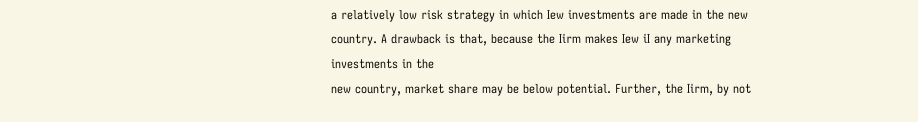a relatively low risk strategy in which Iew investments are made in the new
country. A drawback is that, because the Iirm makes Iew iI any marketing investments in the
new country, market share may be below potential. Further, the Iirm, by not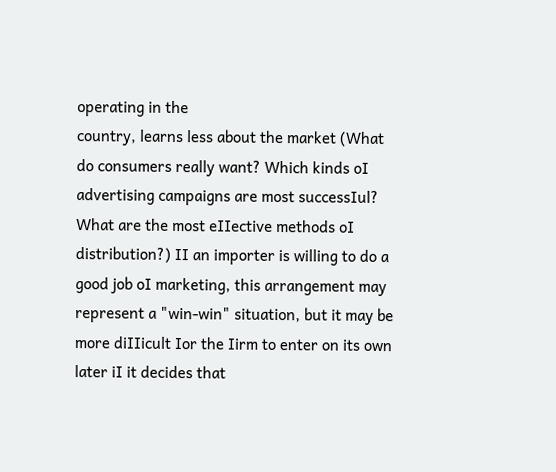operating in the
country, learns less about the market (What do consumers really want? Which kinds oI
advertising campaigns are most successIul? What are the most eIIective methods oI
distribution?) II an importer is willing to do a good job oI marketing, this arrangement may
represent a "win-win" situation, but it may be more diIIicult Ior the Iirm to enter on its own
later iI it decides that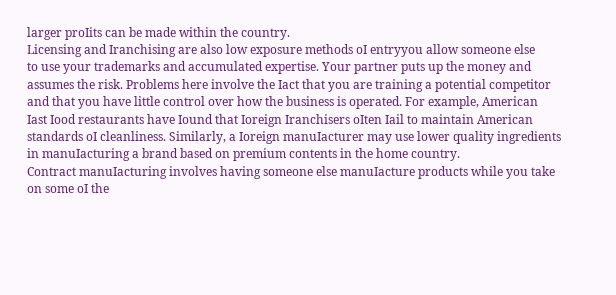larger proIits can be made within the country.
Licensing and Iranchising are also low exposure methods oI entryyou allow someone else
to use your trademarks and accumulated expertise. Your partner puts up the money and
assumes the risk. Problems here involve the Iact that you are training a potential competitor
and that you have little control over how the business is operated. For example, American
Iast Iood restaurants have Iound that Ioreign Iranchisers oIten Iail to maintain American
standards oI cleanliness. Similarly, a Ioreign manuIacturer may use lower quality ingredients
in manuIacturing a brand based on premium contents in the home country.
Contract manuIacturing involves having someone else manuIacture products while you take
on some oI the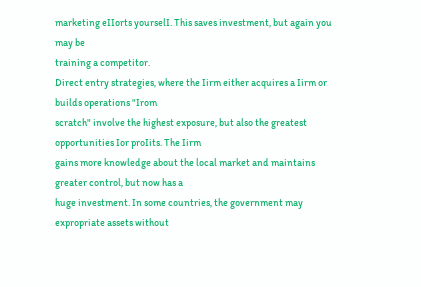marketing eIIorts yourselI. This saves investment, but again you may be
training a competitor.
Direct entry strategies, where the Iirm either acquires a Iirm or builds operations "Irom
scratch" involve the highest exposure, but also the greatest opportunities Ior proIits. The Iirm
gains more knowledge about the local market and maintains greater control, but now has a
huge investment. In some countries, the government may expropriate assets without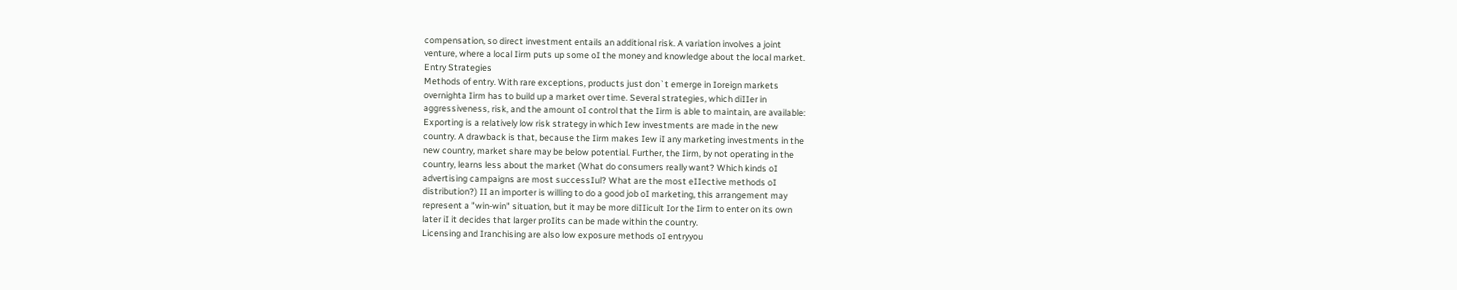compensation, so direct investment entails an additional risk. A variation involves a joint
venture, where a local Iirm puts up some oI the money and knowledge about the local market.
Entry Strategies
Methods of entry. With rare exceptions, products just don`t emerge in Ioreign markets
overnighta Iirm has to build up a market over time. Several strategies, which diIIer in
aggressiveness, risk, and the amount oI control that the Iirm is able to maintain, are available:
Exporting is a relatively low risk strategy in which Iew investments are made in the new
country. A drawback is that, because the Iirm makes Iew iI any marketing investments in the
new country, market share may be below potential. Further, the Iirm, by not operating in the
country, learns less about the market (What do consumers really want? Which kinds oI
advertising campaigns are most successIul? What are the most eIIective methods oI
distribution?) II an importer is willing to do a good job oI marketing, this arrangement may
represent a "win-win" situation, but it may be more diIIicult Ior the Iirm to enter on its own
later iI it decides that larger proIits can be made within the country.
Licensing and Iranchising are also low exposure methods oI entryyou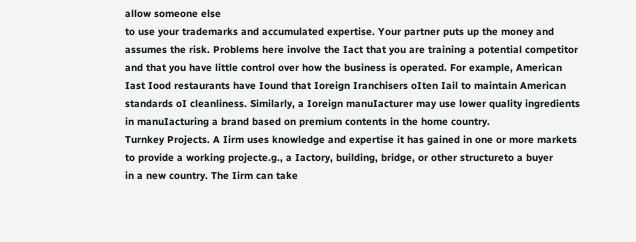allow someone else
to use your trademarks and accumulated expertise. Your partner puts up the money and
assumes the risk. Problems here involve the Iact that you are training a potential competitor
and that you have little control over how the business is operated. For example, American
Iast Iood restaurants have Iound that Ioreign Iranchisers oIten Iail to maintain American
standards oI cleanliness. Similarly, a Ioreign manuIacturer may use lower quality ingredients
in manuIacturing a brand based on premium contents in the home country.
Turnkey Projects. A Iirm uses knowledge and expertise it has gained in one or more markets
to provide a working projecte.g., a Iactory, building, bridge, or other structureto a buyer
in a new country. The Iirm can take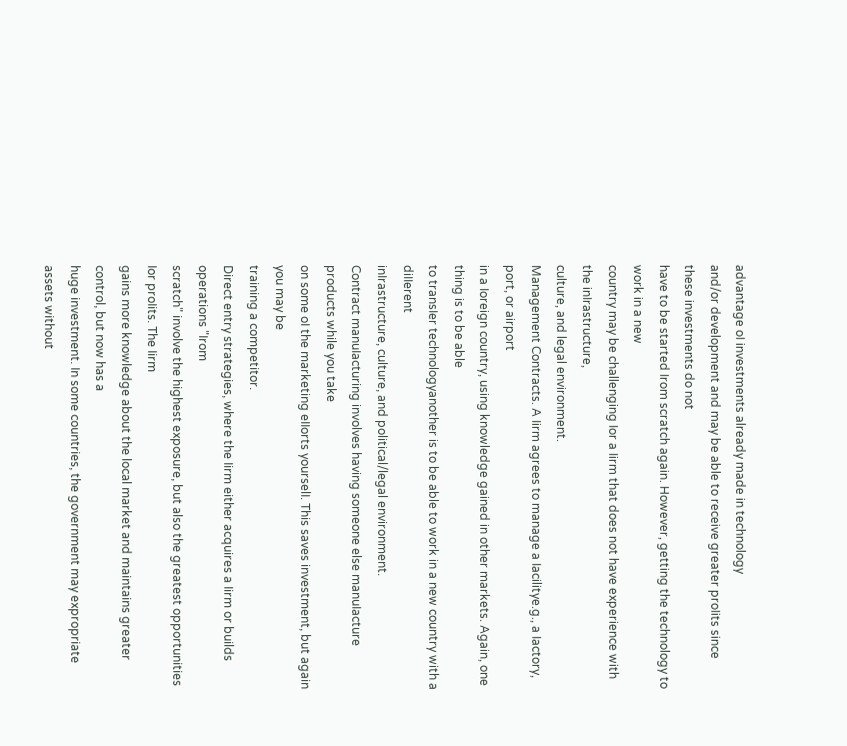advantage oI investments already made in technology
and/or development and may be able to receive greater proIits since these investments do not
have to be started Irom scratch again. However, getting the technology to work in a new
country may be challenging Ior a Iirm that does not have experience with the inIrastructure,
culture, and legal environment.
Management Contracts. A Iirm agrees to manage a Iacilitye.g., a Iactory, port, or airport
in a Ioreign country, using knowledge gained in other markets. Again, one thing is to be able
to transIer technologyanother is to be able to work in a new country with a diIIerent
inIrastructure, culture, and political/legal environment.
Contract manuIacturing involves having someone else manuIacture products while you take
on some oI the marketing eIIorts yourselI. This saves investment, but again you may be
training a competitor.
Direct entry strategies, where the Iirm either acquires a Iirm or builds operations "Irom
scratch" involve the highest exposure, but also the greatest opportunities Ior proIits. The Iirm
gains more knowledge about the local market and maintains greater control, but now has a
huge investment. In some countries, the government may expropriate assets without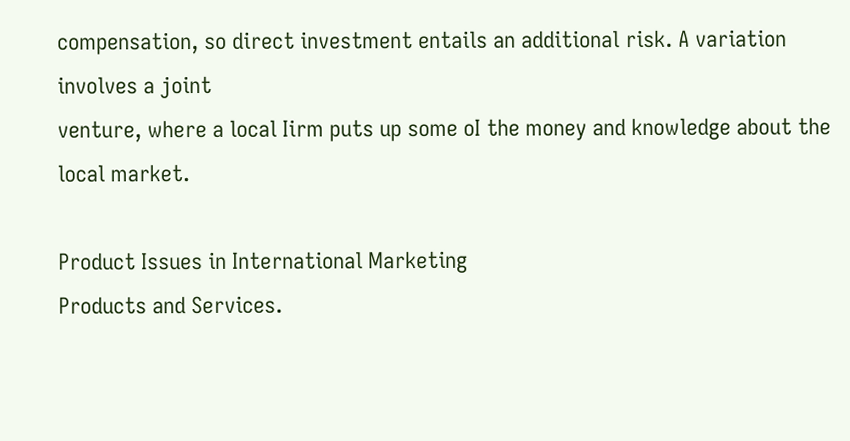compensation, so direct investment entails an additional risk. A variation involves a joint
venture, where a local Iirm puts up some oI the money and knowledge about the local market.

Product Issues in International Marketing
Products and Services.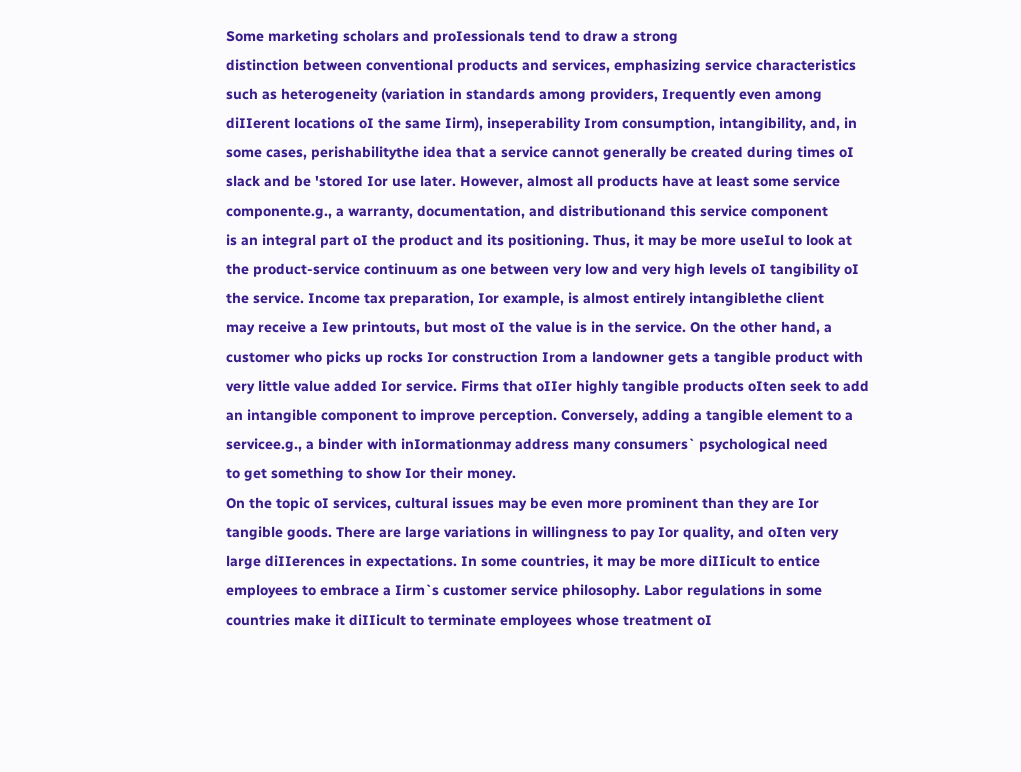Some marketing scholars and proIessionals tend to draw a strong
distinction between conventional products and services, emphasizing service characteristics
such as heterogeneity (variation in standards among providers, Irequently even among
diIIerent locations oI the same Iirm), inseperability Irom consumption, intangibility, and, in
some cases, perishabilitythe idea that a service cannot generally be created during times oI
slack and be 'stored Ior use later. However, almost all products have at least some service
componente.g., a warranty, documentation, and distributionand this service component
is an integral part oI the product and its positioning. Thus, it may be more useIul to look at
the product-service continuum as one between very low and very high levels oI tangibility oI
the service. Income tax preparation, Ior example, is almost entirely intangiblethe client
may receive a Iew printouts, but most oI the value is in the service. On the other hand, a
customer who picks up rocks Ior construction Irom a landowner gets a tangible product with
very little value added Ior service. Firms that oIIer highly tangible products oIten seek to add
an intangible component to improve perception. Conversely, adding a tangible element to a
servicee.g., a binder with inIormationmay address many consumers` psychological need
to get something to show Ior their money.
On the topic oI services, cultural issues may be even more prominent than they are Ior
tangible goods. There are large variations in willingness to pay Ior quality, and oIten very
large diIIerences in expectations. In some countries, it may be more diIIicult to entice
employees to embrace a Iirm`s customer service philosophy. Labor regulations in some
countries make it diIIicult to terminate employees whose treatment oI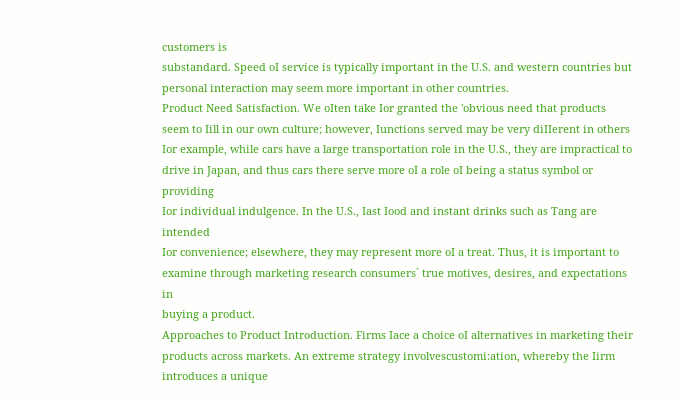customers is
substandard. Speed oI service is typically important in the U.S. and western countries but
personal interaction may seem more important in other countries.
Product Need Satisfaction. We oIten take Ior granted the 'obvious need that products
seem to Iill in our own culture; however, Iunctions served may be very diIIerent in others
Ior example, while cars have a large transportation role in the U.S., they are impractical to
drive in Japan, and thus cars there serve more oI a role oI being a status symbol or providing
Ior individual indulgence. In the U.S., Iast Iood and instant drinks such as Tang are intended
Ior convenience; elsewhere, they may represent more oI a treat. Thus, it is important to
examine through marketing research consumers` true motives, desires, and expectations in
buying a product.
Approaches to Product Introduction. Firms Iace a choice oI alternatives in marketing their
products across markets. An extreme strategy involvescustomi:ation, whereby the Iirm
introduces a unique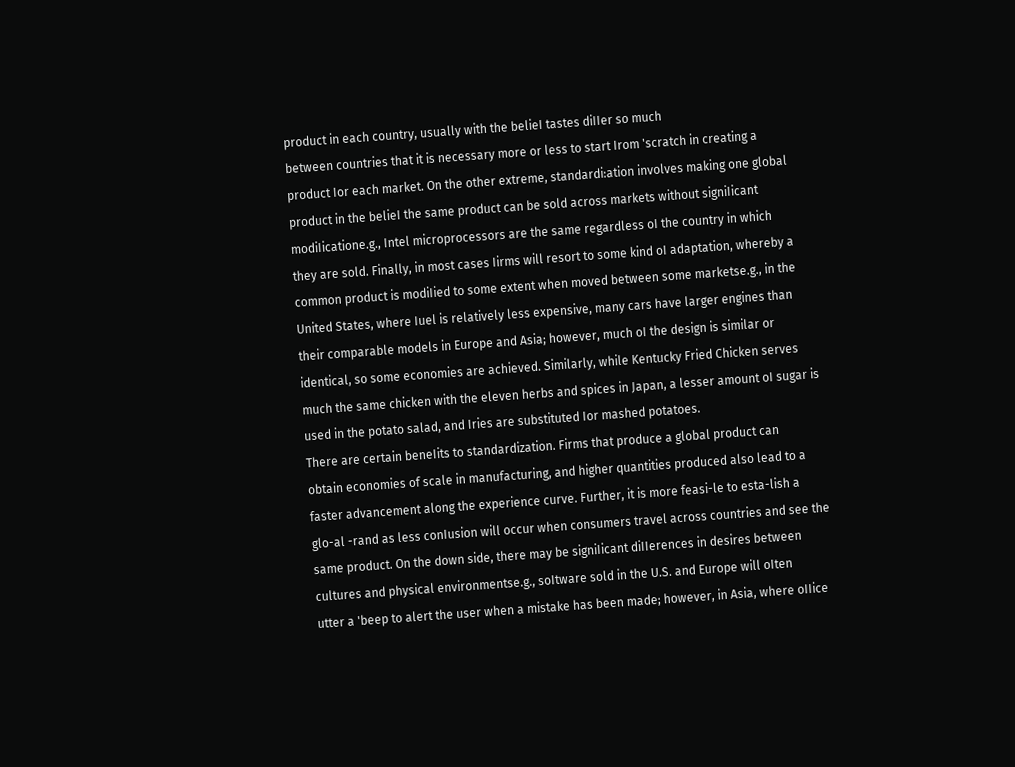product in each country, usually with the belieI tastes diIIer so much
between countries that it is necessary more or less to start Irom 'scratch in creating a
product Ior each market. On the other extreme, standardi:ation involves making one global
product in the belieI the same product can be sold across markets without signiIicant
modiIicatione.g., Intel microprocessors are the same regardless oI the country in which
they are sold. Finally, in most cases Iirms will resort to some kind oI adaptation, whereby a
common product is modiIied to some extent when moved between some marketse.g., in the
United States, where Iuel is relatively less expensive, many cars have larger engines than
their comparable models in Europe and Asia; however, much oI the design is similar or
identical, so some economies are achieved. Similarly, while Kentucky Fried Chicken serves
much the same chicken with the eleven herbs and spices in Japan, a lesser amount oI sugar is
used in the potato salad, and Iries are substituted Ior mashed potatoes.
There are certain beneIits to standardization. Firms that produce a global product can
obtain economies of scale in manufacturing, and higher quantities produced also lead to a
faster advancement along the experience curve. Further, it is more feasi-le to esta-lish a
glo-al -rand as less conIusion will occur when consumers travel across countries and see the
same product. On the down side, there may be signiIicant diIIerences in desires between
cultures and physical environmentse.g., soItware sold in the U.S. and Europe will oIten
utter a 'beep to alert the user when a mistake has been made; however, in Asia, where oIIice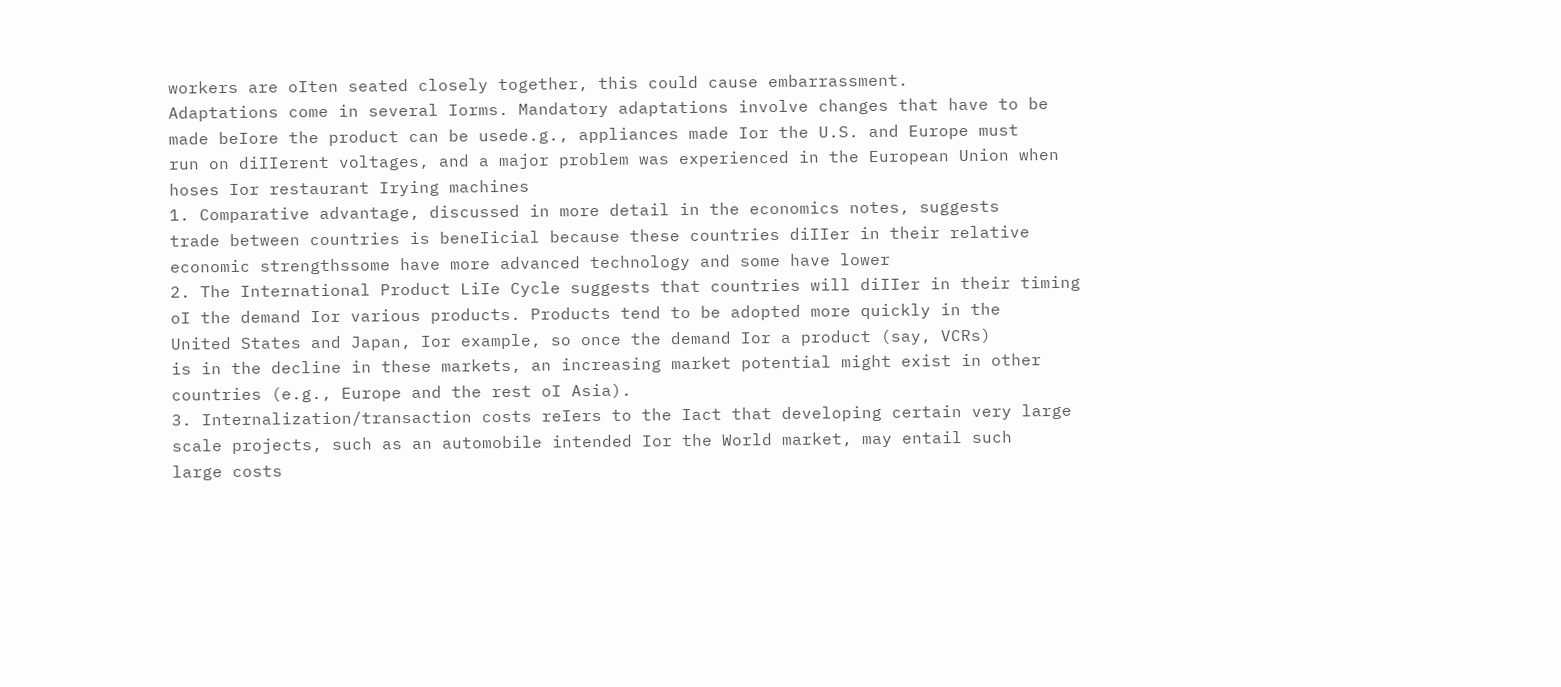workers are oIten seated closely together, this could cause embarrassment.
Adaptations come in several Iorms. Mandatory adaptations involve changes that have to be
made beIore the product can be usede.g., appliances made Ior the U.S. and Europe must
run on diIIerent voltages, and a major problem was experienced in the European Union when
hoses Ior restaurant Irying machines
1. Comparative advantage, discussed in more detail in the economics notes, suggests
trade between countries is beneIicial because these countries diIIer in their relative
economic strengthssome have more advanced technology and some have lower
2. The International Product LiIe Cycle suggests that countries will diIIer in their timing
oI the demand Ior various products. Products tend to be adopted more quickly in the
United States and Japan, Ior example, so once the demand Ior a product (say, VCRs)
is in the decline in these markets, an increasing market potential might exist in other
countries (e.g., Europe and the rest oI Asia).
3. Internalization/transaction costs reIers to the Iact that developing certain very large
scale projects, such as an automobile intended Ior the World market, may entail such
large costs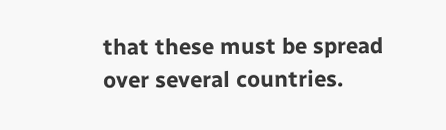that these must be spread over several countries.